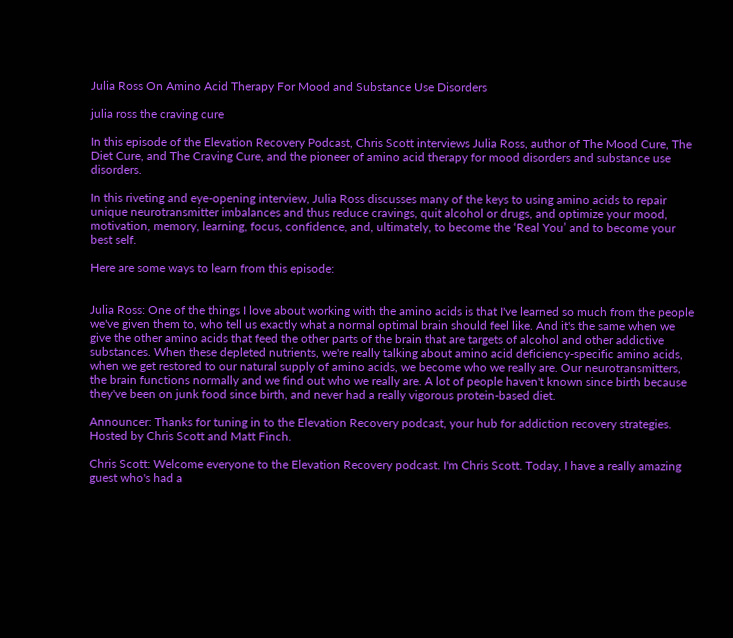Julia Ross On Amino Acid Therapy For Mood and Substance Use Disorders

julia ross the craving cure

In this episode of the Elevation Recovery Podcast, Chris Scott interviews Julia Ross, author of The Mood Cure, The Diet Cure, and The Craving Cure, and the pioneer of amino acid therapy for mood disorders and substance use disorders.

In this riveting and eye-opening interview, Julia Ross discusses many of the keys to using amino acids to repair unique neurotransmitter imbalances and thus reduce cravings, quit alcohol or drugs, and optimize your mood, motivation, memory, learning, focus, confidence, and, ultimately, to become the ‘Real You’ and to become your best self.

Here are some ways to learn from this episode:


Julia Ross: One of the things I love about working with the amino acids is that I've learned so much from the people we've given them to, who tell us exactly what a normal optimal brain should feel like. And it's the same when we give the other amino acids that feed the other parts of the brain that are targets of alcohol and other addictive substances. When these depleted nutrients, we're really talking about amino acid deficiency-specific amino acids, when we get restored to our natural supply of amino acids, we become who we really are. Our neurotransmitters, the brain functions normally and we find out who we really are. A lot of people haven't known since birth because they've been on junk food since birth, and never had a really vigorous protein-based diet.

Announcer: Thanks for tuning in to the Elevation Recovery podcast, your hub for addiction recovery strategies. Hosted by Chris Scott and Matt Finch.

Chris Scott: Welcome everyone to the Elevation Recovery podcast. I'm Chris Scott. Today, I have a really amazing guest who's had a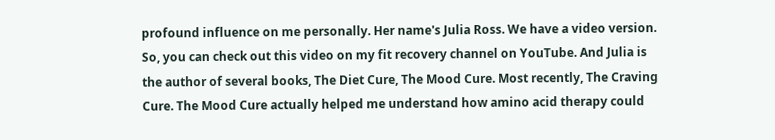profound influence on me personally. Her name's Julia Ross. We have a video version. So, you can check out this video on my fit recovery channel on YouTube. And Julia is the author of several books, The Diet Cure, The Mood Cure. Most recently, The Craving Cure. The Mood Cure actually helped me understand how amino acid therapy could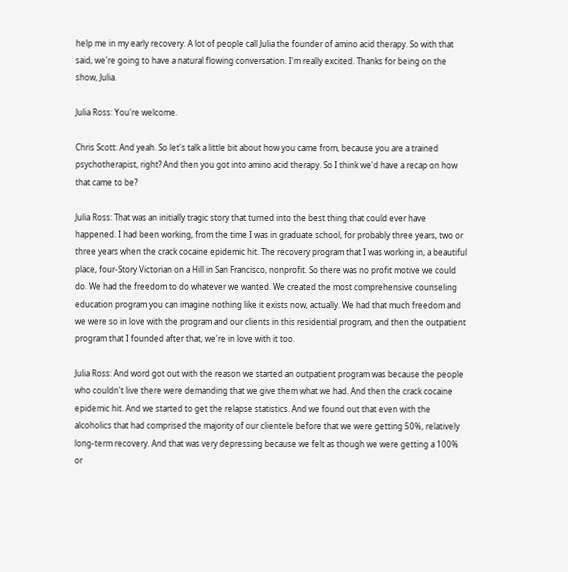help me in my early recovery. A lot of people call Julia the founder of amino acid therapy. So with that said, we're going to have a natural flowing conversation. I'm really excited. Thanks for being on the show, Julia.

Julia Ross: You're welcome.

Chris Scott: And yeah. So let's talk a little bit about how you came from, because you are a trained psychotherapist, right? And then you got into amino acid therapy. So I think we'd have a recap on how that came to be?

Julia Ross: That was an initially tragic story that turned into the best thing that could ever have happened. I had been working, from the time I was in graduate school, for probably three years, two or three years when the crack cocaine epidemic hit. The recovery program that I was working in, a beautiful place, four-Story Victorian on a Hill in San Francisco, nonprofit. So there was no profit motive we could do. We had the freedom to do whatever we wanted. We created the most comprehensive counseling education program you can imagine nothing like it exists now, actually. We had that much freedom and we were so in love with the program and our clients in this residential program, and then the outpatient program that I founded after that, we're in love with it too.

Julia Ross: And word got out with the reason we started an outpatient program was because the people who couldn't live there were demanding that we give them what we had. And then the crack cocaine epidemic hit. And we started to get the relapse statistics. And we found out that even with the alcoholics that had comprised the majority of our clientele before that we were getting 50%, relatively long-term recovery. And that was very depressing because we felt as though we were getting a 100% or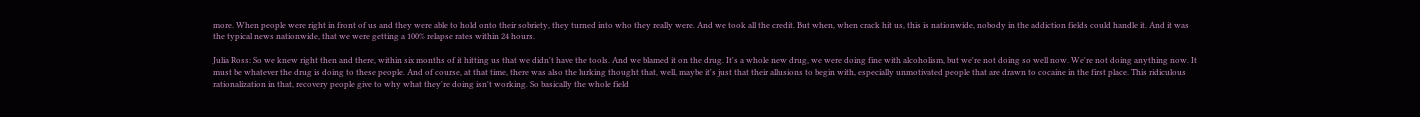more. When people were right in front of us and they were able to hold onto their sobriety, they turned into who they really were. And we took all the credit. But when, when crack hit us, this is nationwide, nobody in the addiction fields could handle it. And it was the typical news nationwide, that we were getting a 100% relapse rates within 24 hours.

Julia Ross: So we knew right then and there, within six months of it hitting us that we didn't have the tools. And we blamed it on the drug. It's a whole new drug, we were doing fine with alcoholism, but we're not doing so well now. We're not doing anything now. It must be whatever the drug is doing to these people. And of course, at that time, there was also the lurking thought that, well, maybe it's just that their allusions to begin with, especially unmotivated people that are drawn to cocaine in the first place. This ridiculous rationalization in that, recovery people give to why what they're doing isn't working. So basically the whole field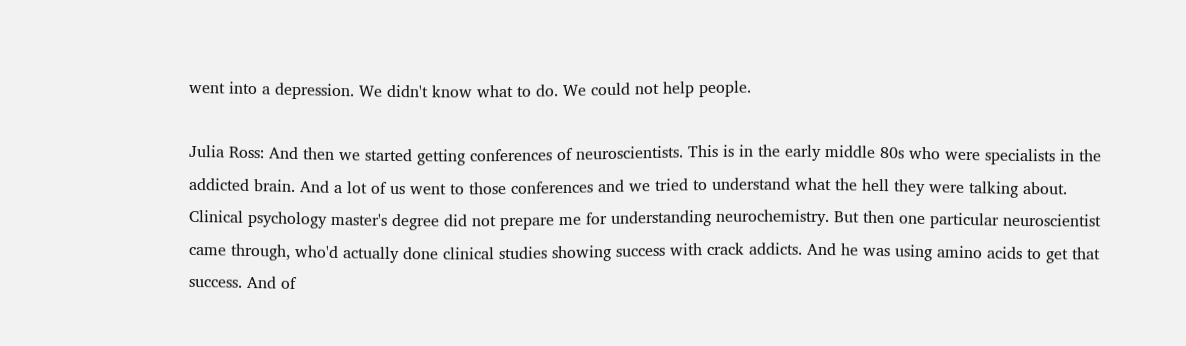went into a depression. We didn't know what to do. We could not help people.

Julia Ross: And then we started getting conferences of neuroscientists. This is in the early middle 80s who were specialists in the addicted brain. And a lot of us went to those conferences and we tried to understand what the hell they were talking about. Clinical psychology master's degree did not prepare me for understanding neurochemistry. But then one particular neuroscientist came through, who'd actually done clinical studies showing success with crack addicts. And he was using amino acids to get that success. And of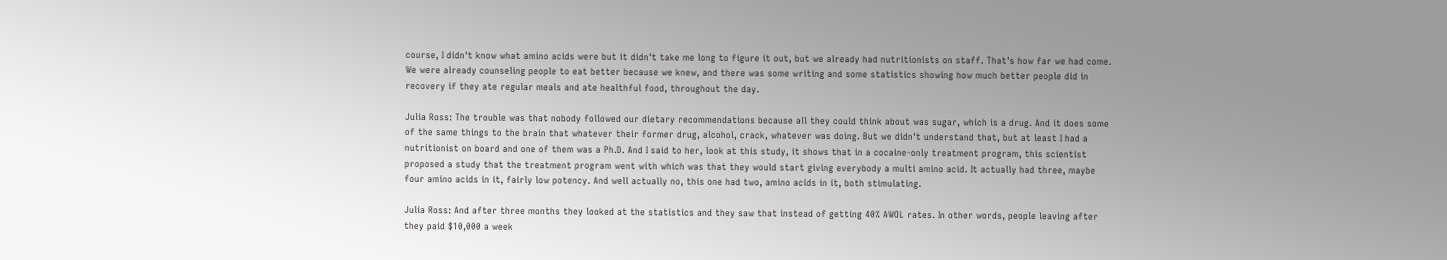course, I didn't know what amino acids were but it didn't take me long to figure it out, but we already had nutritionists on staff. That's how far we had come. We were already counseling people to eat better because we knew, and there was some writing and some statistics showing how much better people did in recovery if they ate regular meals and ate healthful food, throughout the day.

Julia Ross: The trouble was that nobody followed our dietary recommendations because all they could think about was sugar, which is a drug. And it does some of the same things to the brain that whatever their former drug, alcohol, crack, whatever was doing. But we didn't understand that, but at least I had a nutritionist on board and one of them was a Ph.D. And I said to her, look at this study, it shows that in a cocaine-only treatment program, this scientist proposed a study that the treatment program went with which was that they would start giving everybody a multi amino acid. It actually had three, maybe four amino acids in it, fairly low potency. And well actually no, this one had two, amino acids in it, both stimulating.

Julia Ross: And after three months they looked at the statistics and they saw that instead of getting 40% AWOL rates. In other words, people leaving after they paid $10,000 a week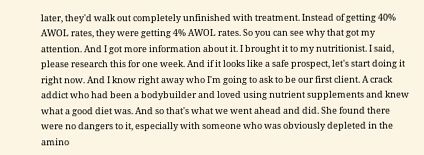later, they'd walk out completely unfinished with treatment. Instead of getting 40% AWOL rates, they were getting 4% AWOL rates. So you can see why that got my attention. And I got more information about it. I brought it to my nutritionist. I said, please research this for one week. And if it looks like a safe prospect, let's start doing it right now. And I know right away who I'm going to ask to be our first client. A crack addict who had been a bodybuilder and loved using nutrient supplements and knew what a good diet was. And so that's what we went ahead and did. She found there were no dangers to it, especially with someone who was obviously depleted in the amino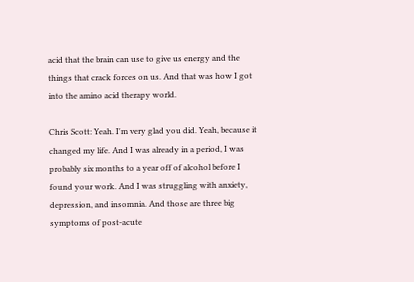acid that the brain can use to give us energy and the things that crack forces on us. And that was how I got into the amino acid therapy world.

Chris Scott: Yeah. I'm very glad you did. Yeah, because it changed my life. And I was already in a period, I was probably six months to a year off of alcohol before I found your work. And I was struggling with anxiety, depression, and insomnia. And those are three big symptoms of post-acute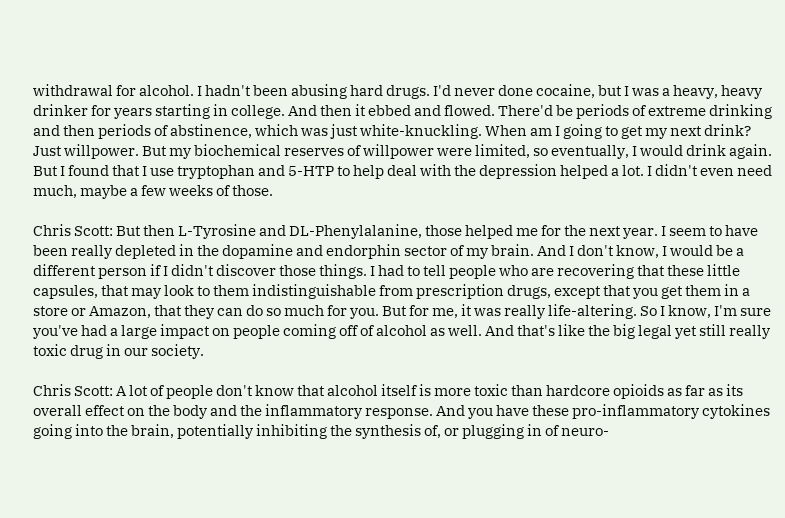withdrawal for alcohol. I hadn't been abusing hard drugs. I'd never done cocaine, but I was a heavy, heavy drinker for years starting in college. And then it ebbed and flowed. There'd be periods of extreme drinking and then periods of abstinence, which was just white-knuckling. When am I going to get my next drink? Just willpower. But my biochemical reserves of willpower were limited, so eventually, I would drink again. But I found that I use tryptophan and 5-HTP to help deal with the depression helped a lot. I didn't even need much, maybe a few weeks of those.

Chris Scott: But then L-Tyrosine and DL-Phenylalanine, those helped me for the next year. I seem to have been really depleted in the dopamine and endorphin sector of my brain. And I don't know, I would be a different person if I didn't discover those things. I had to tell people who are recovering that these little capsules, that may look to them indistinguishable from prescription drugs, except that you get them in a store or Amazon, that they can do so much for you. But for me, it was really life-altering. So I know, I'm sure you've had a large impact on people coming off of alcohol as well. And that's like the big legal yet still really toxic drug in our society.

Chris Scott: A lot of people don't know that alcohol itself is more toxic than hardcore opioids as far as its overall effect on the body and the inflammatory response. And you have these pro-inflammatory cytokines going into the brain, potentially inhibiting the synthesis of, or plugging in of neuro-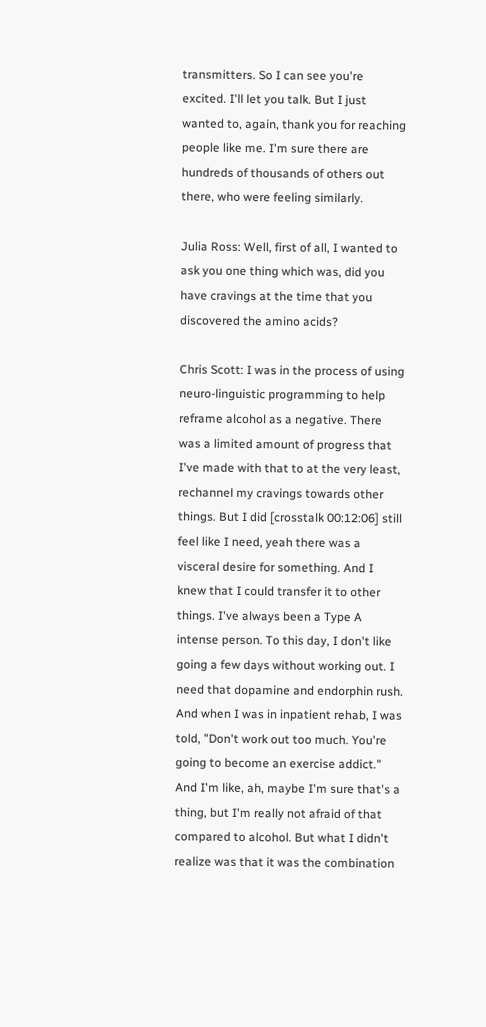transmitters. So I can see you're excited. I'll let you talk. But I just wanted to, again, thank you for reaching people like me. I'm sure there are hundreds of thousands of others out there, who were feeling similarly.

Julia Ross: Well, first of all, I wanted to ask you one thing which was, did you have cravings at the time that you discovered the amino acids?

Chris Scott: I was in the process of using neuro-linguistic programming to help reframe alcohol as a negative. There was a limited amount of progress that I've made with that to at the very least, rechannel my cravings towards other things. But I did [crosstalk 00:12:06] still feel like I need, yeah there was a visceral desire for something. And I knew that I could transfer it to other things. I've always been a Type A intense person. To this day, I don't like going a few days without working out. I need that dopamine and endorphin rush. And when I was in inpatient rehab, I was told, "Don't work out too much. You're going to become an exercise addict." And I'm like, ah, maybe I'm sure that's a thing, but I'm really not afraid of that compared to alcohol. But what I didn't realize was that it was the combination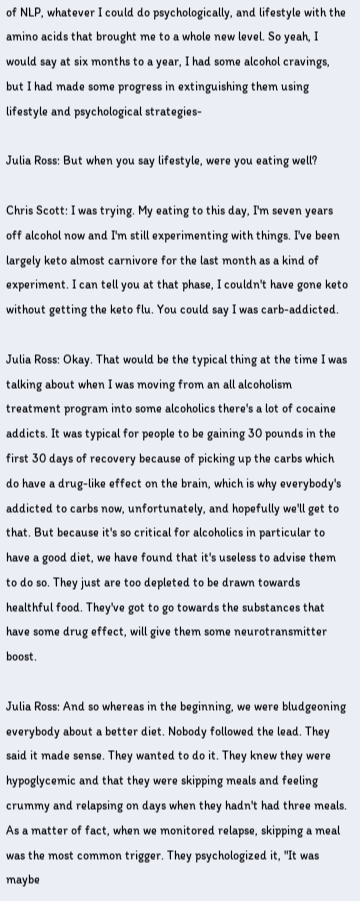of NLP, whatever I could do psychologically, and lifestyle with the amino acids that brought me to a whole new level. So yeah, I would say at six months to a year, I had some alcohol cravings, but I had made some progress in extinguishing them using lifestyle and psychological strategies-

Julia Ross: But when you say lifestyle, were you eating well?

Chris Scott: I was trying. My eating to this day, I'm seven years off alcohol now and I'm still experimenting with things. I've been largely keto almost carnivore for the last month as a kind of experiment. I can tell you at that phase, I couldn't have gone keto without getting the keto flu. You could say I was carb-addicted.

Julia Ross: Okay. That would be the typical thing at the time I was talking about when I was moving from an all alcoholism treatment program into some alcoholics there's a lot of cocaine addicts. It was typical for people to be gaining 30 pounds in the first 30 days of recovery because of picking up the carbs which do have a drug-like effect on the brain, which is why everybody's addicted to carbs now, unfortunately, and hopefully we'll get to that. But because it's so critical for alcoholics in particular to have a good diet, we have found that it's useless to advise them to do so. They just are too depleted to be drawn towards healthful food. They've got to go towards the substances that have some drug effect, will give them some neurotransmitter boost.

Julia Ross: And so whereas in the beginning, we were bludgeoning everybody about a better diet. Nobody followed the lead. They said it made sense. They wanted to do it. They knew they were hypoglycemic and that they were skipping meals and feeling crummy and relapsing on days when they hadn't had three meals. As a matter of fact, when we monitored relapse, skipping a meal was the most common trigger. They psychologized it, "It was maybe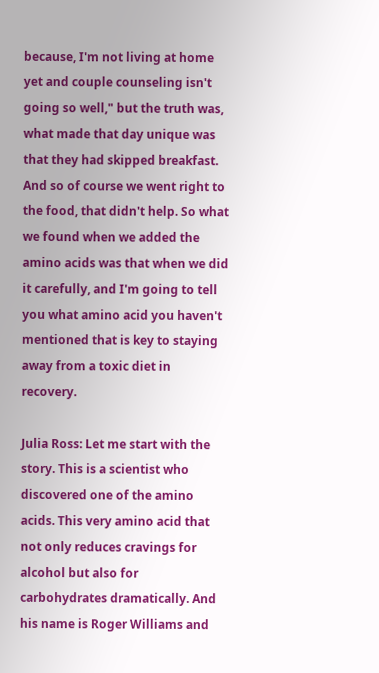because, I'm not living at home yet and couple counseling isn't going so well," but the truth was, what made that day unique was that they had skipped breakfast. And so of course we went right to the food, that didn't help. So what we found when we added the amino acids was that when we did it carefully, and I'm going to tell you what amino acid you haven't mentioned that is key to staying away from a toxic diet in recovery.

Julia Ross: Let me start with the story. This is a scientist who discovered one of the amino acids. This very amino acid that not only reduces cravings for alcohol but also for carbohydrates dramatically. And his name is Roger Williams and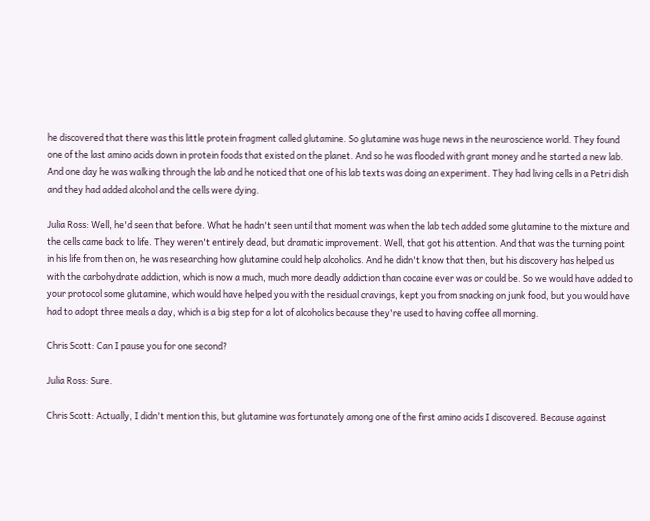he discovered that there was this little protein fragment called glutamine. So glutamine was huge news in the neuroscience world. They found one of the last amino acids down in protein foods that existed on the planet. And so he was flooded with grant money and he started a new lab. And one day he was walking through the lab and he noticed that one of his lab texts was doing an experiment. They had living cells in a Petri dish and they had added alcohol and the cells were dying.

Julia Ross: Well, he'd seen that before. What he hadn't seen until that moment was when the lab tech added some glutamine to the mixture and the cells came back to life. They weren't entirely dead, but dramatic improvement. Well, that got his attention. And that was the turning point in his life from then on, he was researching how glutamine could help alcoholics. And he didn't know that then, but his discovery has helped us with the carbohydrate addiction, which is now a much, much more deadly addiction than cocaine ever was or could be. So we would have added to your protocol some glutamine, which would have helped you with the residual cravings, kept you from snacking on junk food, but you would have had to adopt three meals a day, which is a big step for a lot of alcoholics because they're used to having coffee all morning.

Chris Scott: Can I pause you for one second?

Julia Ross: Sure.

Chris Scott: Actually, I didn't mention this, but glutamine was fortunately among one of the first amino acids I discovered. Because against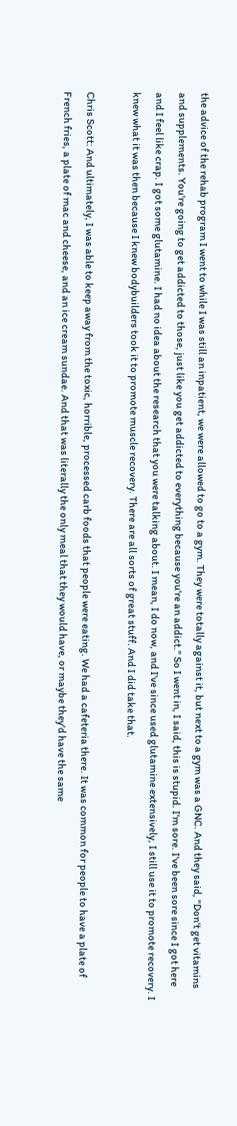the advice of the rehab program I went to while I was still an inpatient, we were allowed to go to a gym. They were totally against it, but next to a gym was a GNC. And they said, "Don't get vitamins and supplements. You're going to get addicted to those, just like you get addicted to everything because you're an addict." So I went in, I said, this is stupid. I'm sore. I've been sore since I got here and I feel like crap. I got some glutamine. I had no idea about the research that you were talking about. I mean, I do now, and I've since used glutamine extensively, I still use it to promote recovery. I knew what it was then because I knew bodybuilders took it to promote muscle recovery. There are all sorts of great stuff. And I did take that.

Chris Scott: And ultimately, I was able to keep away from the toxic, horrible, processed carb foods that people were eating. We had a cafeteria there. It was common for people to have a plate of French fries, a plate of mac and cheese, and an ice cream sundae. And that was literally the only meal that they would have, or maybe they'd have the same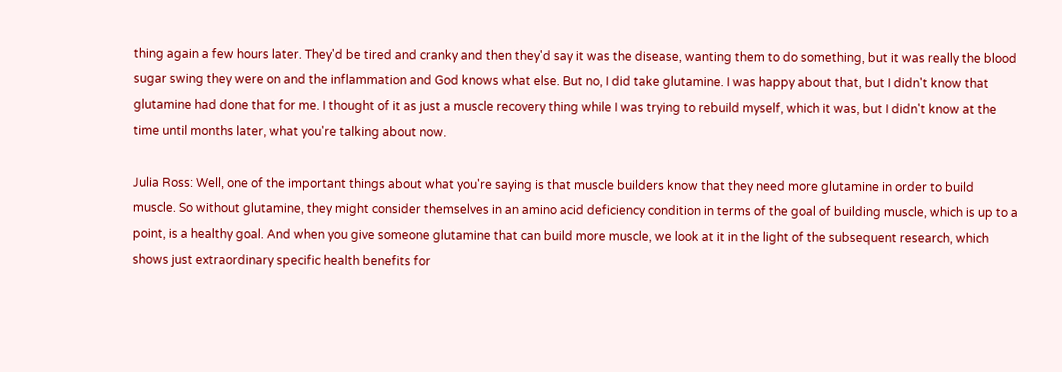thing again a few hours later. They'd be tired and cranky and then they'd say it was the disease, wanting them to do something, but it was really the blood sugar swing they were on and the inflammation and God knows what else. But no, I did take glutamine. I was happy about that, but I didn't know that glutamine had done that for me. I thought of it as just a muscle recovery thing while I was trying to rebuild myself, which it was, but I didn't know at the time until months later, what you're talking about now.

Julia Ross: Well, one of the important things about what you're saying is that muscle builders know that they need more glutamine in order to build muscle. So without glutamine, they might consider themselves in an amino acid deficiency condition in terms of the goal of building muscle, which is up to a point, is a healthy goal. And when you give someone glutamine that can build more muscle, we look at it in the light of the subsequent research, which shows just extraordinary specific health benefits for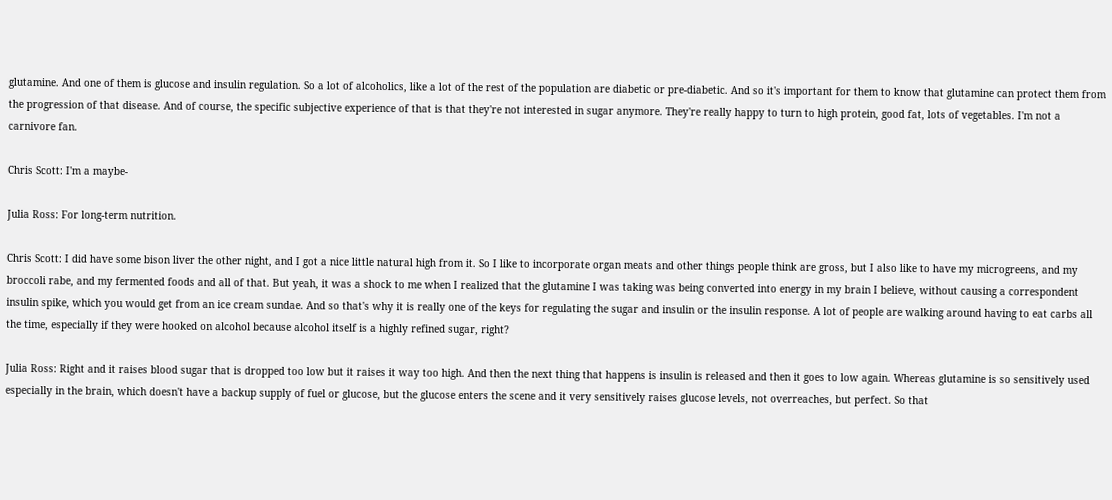glutamine. And one of them is glucose and insulin regulation. So a lot of alcoholics, like a lot of the rest of the population are diabetic or pre-diabetic. And so it's important for them to know that glutamine can protect them from the progression of that disease. And of course, the specific subjective experience of that is that they're not interested in sugar anymore. They're really happy to turn to high protein, good fat, lots of vegetables. I'm not a carnivore fan.

Chris Scott: I'm a maybe-

Julia Ross: For long-term nutrition.

Chris Scott: I did have some bison liver the other night, and I got a nice little natural high from it. So I like to incorporate organ meats and other things people think are gross, but I also like to have my microgreens, and my broccoli rabe, and my fermented foods and all of that. But yeah, it was a shock to me when I realized that the glutamine I was taking was being converted into energy in my brain I believe, without causing a correspondent insulin spike, which you would get from an ice cream sundae. And so that's why it is really one of the keys for regulating the sugar and insulin or the insulin response. A lot of people are walking around having to eat carbs all the time, especially if they were hooked on alcohol because alcohol itself is a highly refined sugar, right?

Julia Ross: Right and it raises blood sugar that is dropped too low but it raises it way too high. And then the next thing that happens is insulin is released and then it goes to low again. Whereas glutamine is so sensitively used especially in the brain, which doesn't have a backup supply of fuel or glucose, but the glucose enters the scene and it very sensitively raises glucose levels, not overreaches, but perfect. So that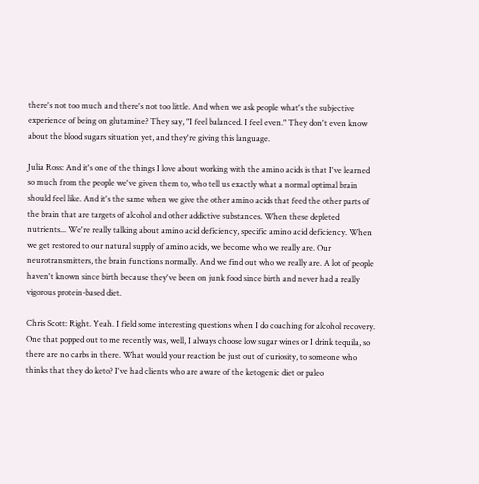there's not too much and there's not too little. And when we ask people what's the subjective experience of being on glutamine? They say, "I feel balanced. I feel even." They don't even know about the blood sugars situation yet, and they're giving this language.

Julia Ross: And it's one of the things I love about working with the amino acids is that I've learned so much from the people we've given them to, who tell us exactly what a normal optimal brain should feel like. And it's the same when we give the other amino acids that feed the other parts of the brain that are targets of alcohol and other addictive substances. When these depleted nutrients... We're really talking about amino acid deficiency, specific amino acid deficiency. When we get restored to our natural supply of amino acids, we become who we really are. Our neurotransmitters, the brain functions normally. And we find out who we really are. A lot of people haven't known since birth because they've been on junk food since birth and never had a really vigorous protein-based diet.

Chris Scott: Right. Yeah. I field some interesting questions when I do coaching for alcohol recovery. One that popped out to me recently was, well, I always choose low sugar wines or I drink tequila, so there are no carbs in there. What would your reaction be just out of curiosity, to someone who thinks that they do keto? I've had clients who are aware of the ketogenic diet or paleo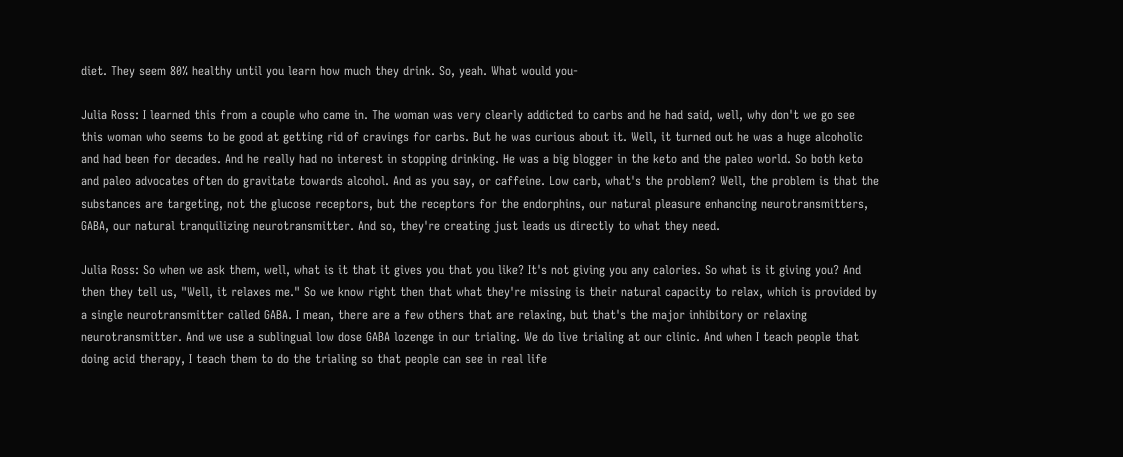diet. They seem 80% healthy until you learn how much they drink. So, yeah. What would you-

Julia Ross: I learned this from a couple who came in. The woman was very clearly addicted to carbs and he had said, well, why don't we go see this woman who seems to be good at getting rid of cravings for carbs. But he was curious about it. Well, it turned out he was a huge alcoholic and had been for decades. And he really had no interest in stopping drinking. He was a big blogger in the keto and the paleo world. So both keto and paleo advocates often do gravitate towards alcohol. And as you say, or caffeine. Low carb, what's the problem? Well, the problem is that the substances are targeting, not the glucose receptors, but the receptors for the endorphins, our natural pleasure enhancing neurotransmitters, GABA, our natural tranquilizing neurotransmitter. And so, they're creating just leads us directly to what they need.

Julia Ross: So when we ask them, well, what is it that it gives you that you like? It's not giving you any calories. So what is it giving you? And then they tell us, "Well, it relaxes me." So we know right then that what they're missing is their natural capacity to relax, which is provided by a single neurotransmitter called GABA. I mean, there are a few others that are relaxing, but that's the major inhibitory or relaxing neurotransmitter. And we use a sublingual low dose GABA lozenge in our trialing. We do live trialing at our clinic. And when I teach people that doing acid therapy, I teach them to do the trialing so that people can see in real life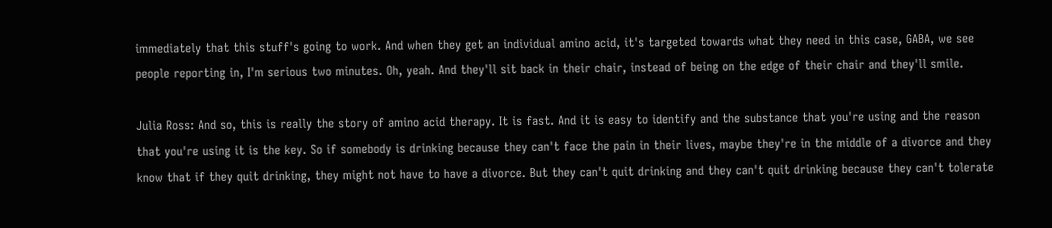immediately that this stuff's going to work. And when they get an individual amino acid, it's targeted towards what they need in this case, GABA, we see people reporting in, I'm serious two minutes. Oh, yeah. And they'll sit back in their chair, instead of being on the edge of their chair and they'll smile.

Julia Ross: And so, this is really the story of amino acid therapy. It is fast. And it is easy to identify and the substance that you're using and the reason that you're using it is the key. So if somebody is drinking because they can't face the pain in their lives, maybe they're in the middle of a divorce and they know that if they quit drinking, they might not have to have a divorce. But they can't quit drinking and they can't quit drinking because they can't tolerate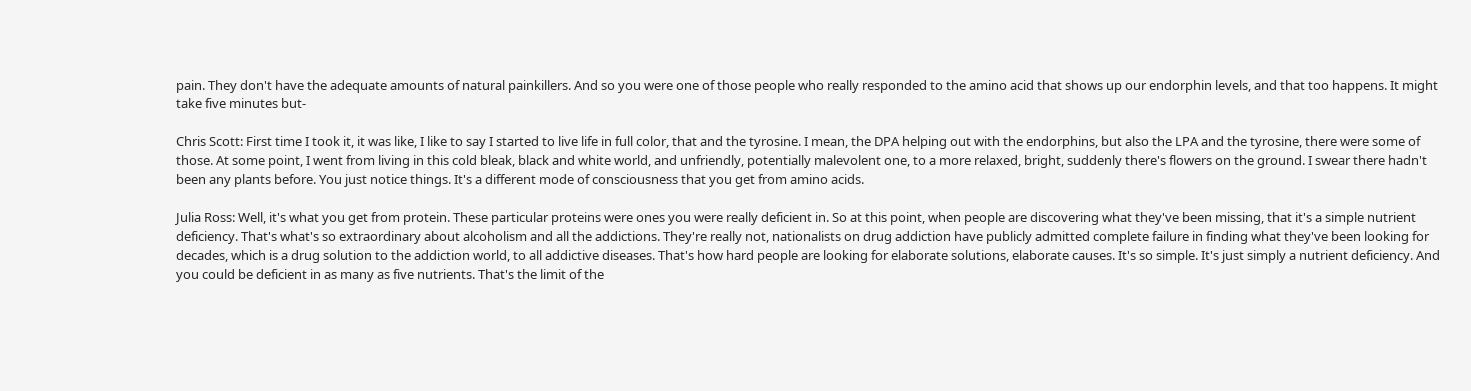pain. They don't have the adequate amounts of natural painkillers. And so you were one of those people who really responded to the amino acid that shows up our endorphin levels, and that too happens. It might take five minutes but-

Chris Scott: First time I took it, it was like, I like to say I started to live life in full color, that and the tyrosine. I mean, the DPA helping out with the endorphins, but also the LPA and the tyrosine, there were some of those. At some point, I went from living in this cold bleak, black and white world, and unfriendly, potentially malevolent one, to a more relaxed, bright, suddenly there's flowers on the ground. I swear there hadn't been any plants before. You just notice things. It's a different mode of consciousness that you get from amino acids.

Julia Ross: Well, it's what you get from protein. These particular proteins were ones you were really deficient in. So at this point, when people are discovering what they've been missing, that it's a simple nutrient deficiency. That's what's so extraordinary about alcoholism and all the addictions. They're really not, nationalists on drug addiction have publicly admitted complete failure in finding what they've been looking for decades, which is a drug solution to the addiction world, to all addictive diseases. That's how hard people are looking for elaborate solutions, elaborate causes. It's so simple. It's just simply a nutrient deficiency. And you could be deficient in as many as five nutrients. That's the limit of the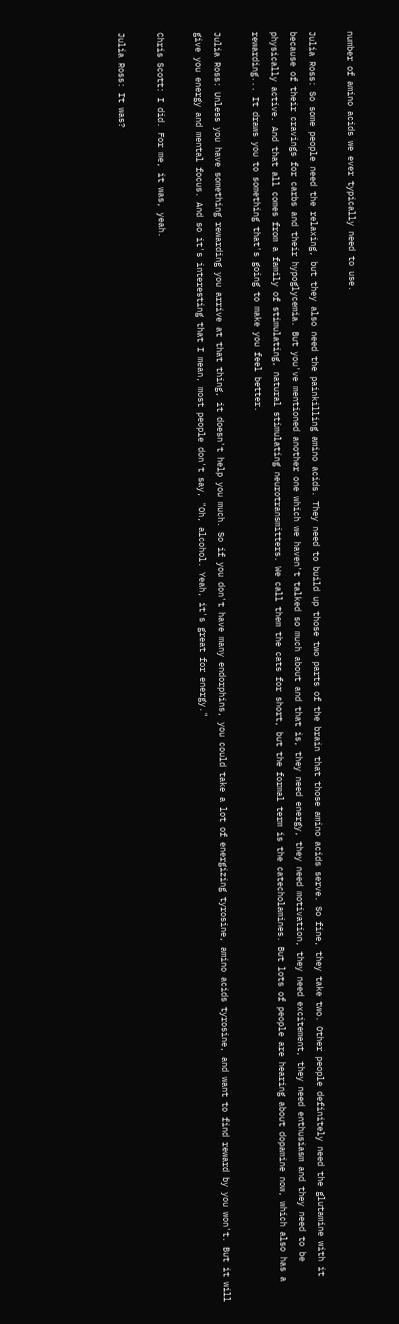number of amino acids we ever typically need to use.

Julia Ross: So some people need the relaxing, but they also need the painkilling amino acids. They need to build up those two parts of the brain that those amino acids serve. So fine, they take two. Other people definitely need the glutamine with it because of their cravings for carbs and their hypoglycemia. But you've mentioned another one which we haven't talked so much about and that is, they need energy, they need motivation, they need excitement, they need enthusiasm and they need to be physically active. And that all comes from a family of stimulating, natural stimulating neurotransmitters. We call them the cats for short, but the formal term is the catecholamines. But lots of people are hearing about dopamine now, which also has a rewarding... It draws you to something that's going to make you feel better.

Julia Ross: Unless you have something rewarding you arrive at that thing, it doesn't help you much. So if you don't have many endorphins, you could take a lot of energizing tyrosine, amino acids tyrosine, and want to find reward by you won't. But it will give you energy and mental focus. And so it's interesting that I mean, most people don't say, "Oh, alcohol. Yeah, it's great for energy."

Chris Scott: I did. For me, it was, yeah.

Julia Ross: It was?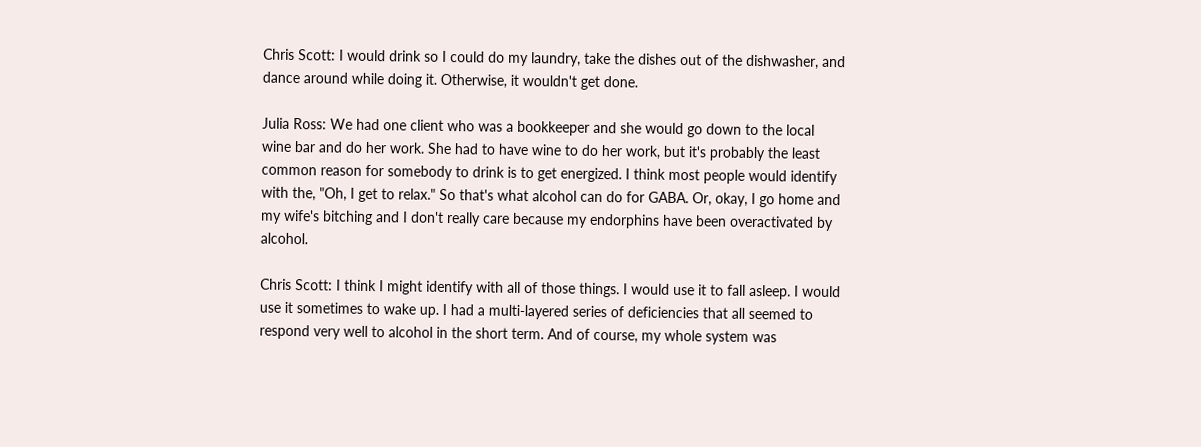Chris Scott: I would drink so I could do my laundry, take the dishes out of the dishwasher, and dance around while doing it. Otherwise, it wouldn't get done.

Julia Ross: We had one client who was a bookkeeper and she would go down to the local wine bar and do her work. She had to have wine to do her work, but it's probably the least common reason for somebody to drink is to get energized. I think most people would identify with the, "Oh, I get to relax." So that's what alcohol can do for GABA. Or, okay, I go home and my wife's bitching and I don't really care because my endorphins have been overactivated by alcohol.

Chris Scott: I think I might identify with all of those things. I would use it to fall asleep. I would use it sometimes to wake up. I had a multi-layered series of deficiencies that all seemed to respond very well to alcohol in the short term. And of course, my whole system was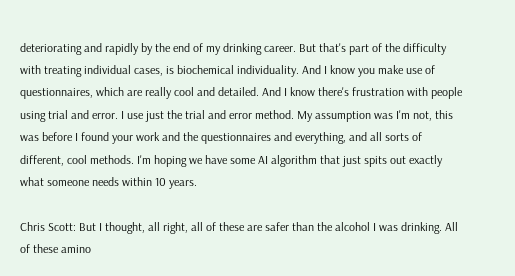deteriorating and rapidly by the end of my drinking career. But that's part of the difficulty with treating individual cases, is biochemical individuality. And I know you make use of questionnaires, which are really cool and detailed. And I know there's frustration with people using trial and error. I use just the trial and error method. My assumption was I'm not, this was before I found your work and the questionnaires and everything, and all sorts of different, cool methods. I'm hoping we have some AI algorithm that just spits out exactly what someone needs within 10 years.

Chris Scott: But I thought, all right, all of these are safer than the alcohol I was drinking. All of these amino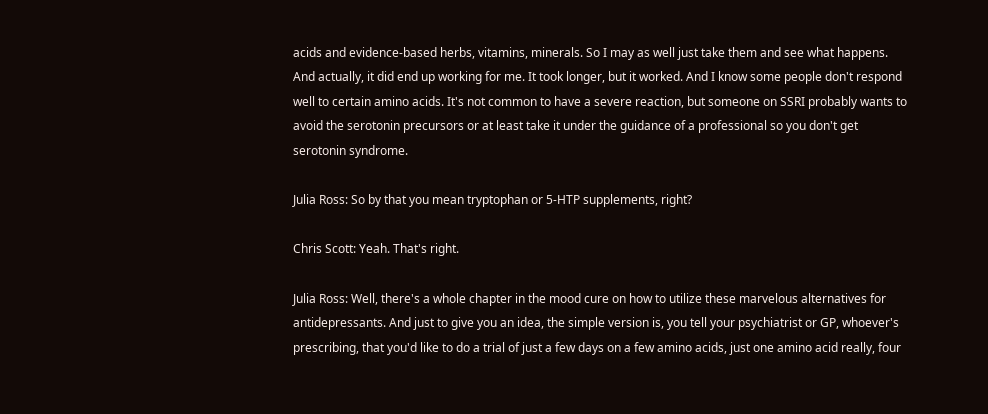acids and evidence-based herbs, vitamins, minerals. So I may as well just take them and see what happens. And actually, it did end up working for me. It took longer, but it worked. And I know some people don't respond well to certain amino acids. It's not common to have a severe reaction, but someone on SSRI probably wants to avoid the serotonin precursors or at least take it under the guidance of a professional so you don't get serotonin syndrome.

Julia Ross: So by that you mean tryptophan or 5-HTP supplements, right?

Chris Scott: Yeah. That's right.

Julia Ross: Well, there's a whole chapter in the mood cure on how to utilize these marvelous alternatives for antidepressants. And just to give you an idea, the simple version is, you tell your psychiatrist or GP, whoever's prescribing, that you'd like to do a trial of just a few days on a few amino acids, just one amino acid really, four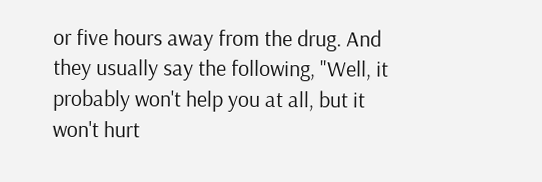or five hours away from the drug. And they usually say the following, "Well, it probably won't help you at all, but it won't hurt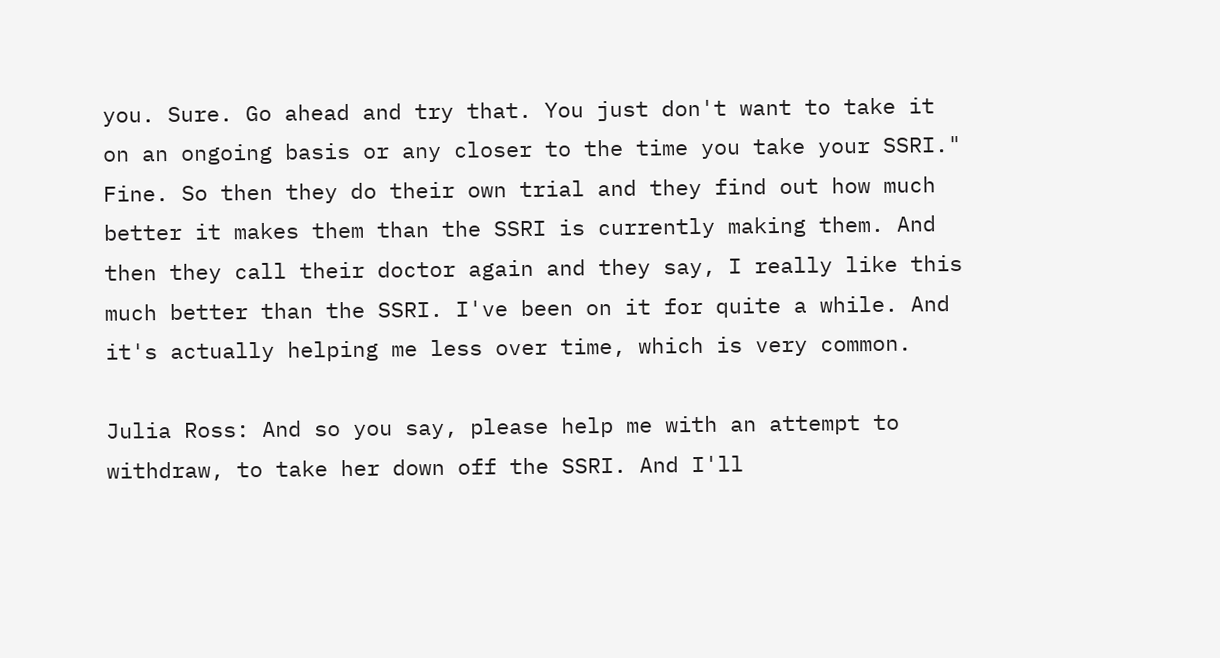you. Sure. Go ahead and try that. You just don't want to take it on an ongoing basis or any closer to the time you take your SSRI." Fine. So then they do their own trial and they find out how much better it makes them than the SSRI is currently making them. And then they call their doctor again and they say, I really like this much better than the SSRI. I've been on it for quite a while. And it's actually helping me less over time, which is very common.

Julia Ross: And so you say, please help me with an attempt to withdraw, to take her down off the SSRI. And I'll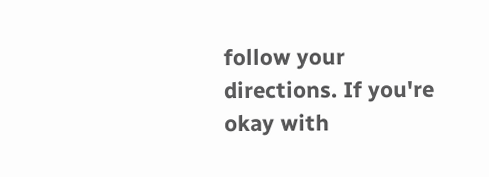follow your directions. If you're okay with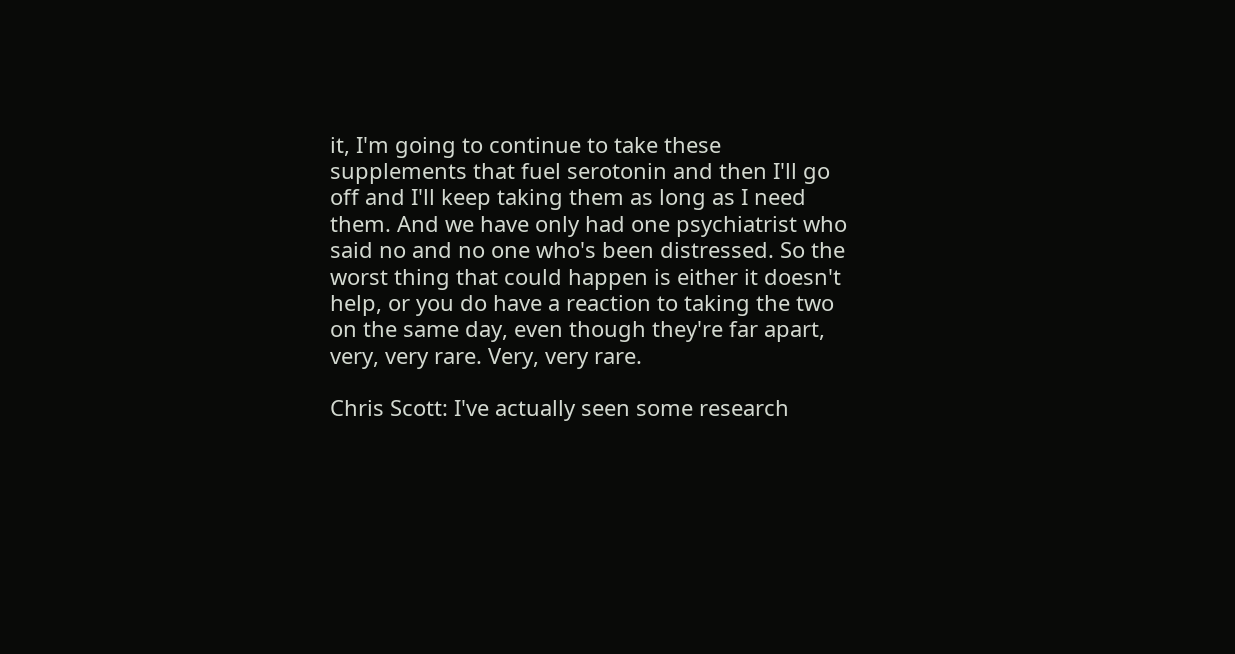it, I'm going to continue to take these supplements that fuel serotonin and then I'll go off and I'll keep taking them as long as I need them. And we have only had one psychiatrist who said no and no one who's been distressed. So the worst thing that could happen is either it doesn't help, or you do have a reaction to taking the two on the same day, even though they're far apart, very, very rare. Very, very rare.

Chris Scott: I've actually seen some research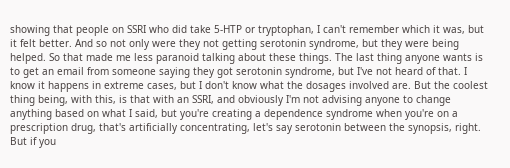showing that people on SSRI who did take 5-HTP or tryptophan, I can't remember which it was, but it felt better. And so not only were they not getting serotonin syndrome, but they were being helped. So that made me less paranoid talking about these things. The last thing anyone wants is to get an email from someone saying they got serotonin syndrome, but I've not heard of that. I know it happens in extreme cases, but I don't know what the dosages involved are. But the coolest thing being, with this, is that with an SSRI, and obviously I'm not advising anyone to change anything based on what I said, but you're creating a dependence syndrome when you're on a prescription drug, that's artificially concentrating, let's say serotonin between the synopsis, right. But if you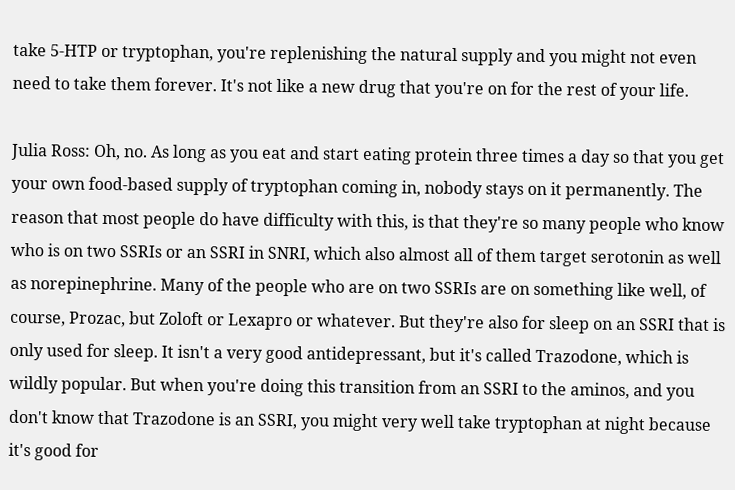take 5-HTP or tryptophan, you're replenishing the natural supply and you might not even need to take them forever. It's not like a new drug that you're on for the rest of your life.

Julia Ross: Oh, no. As long as you eat and start eating protein three times a day so that you get your own food-based supply of tryptophan coming in, nobody stays on it permanently. The reason that most people do have difficulty with this, is that they're so many people who know who is on two SSRIs or an SSRI in SNRI, which also almost all of them target serotonin as well as norepinephrine. Many of the people who are on two SSRIs are on something like well, of course, Prozac, but Zoloft or Lexapro or whatever. But they're also for sleep on an SSRI that is only used for sleep. It isn't a very good antidepressant, but it's called Trazodone, which is wildly popular. But when you're doing this transition from an SSRI to the aminos, and you don't know that Trazodone is an SSRI, you might very well take tryptophan at night because it's good for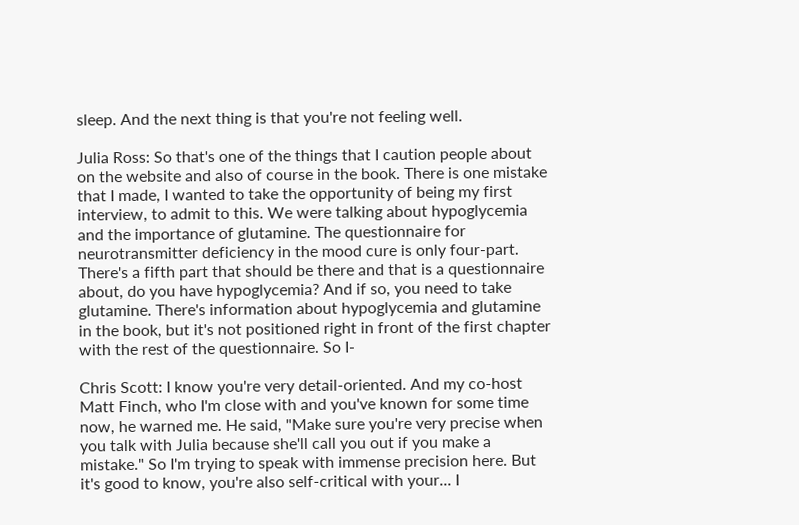sleep. And the next thing is that you're not feeling well.

Julia Ross: So that's one of the things that I caution people about on the website and also of course in the book. There is one mistake that I made, I wanted to take the opportunity of being my first interview, to admit to this. We were talking about hypoglycemia and the importance of glutamine. The questionnaire for neurotransmitter deficiency in the mood cure is only four-part. There's a fifth part that should be there and that is a questionnaire about, do you have hypoglycemia? And if so, you need to take glutamine. There's information about hypoglycemia and glutamine in the book, but it's not positioned right in front of the first chapter with the rest of the questionnaire. So I-

Chris Scott: I know you're very detail-oriented. And my co-host Matt Finch, who I'm close with and you've known for some time now, he warned me. He said, "Make sure you're very precise when you talk with Julia because she'll call you out if you make a mistake." So I'm trying to speak with immense precision here. But it's good to know, you're also self-critical with your... I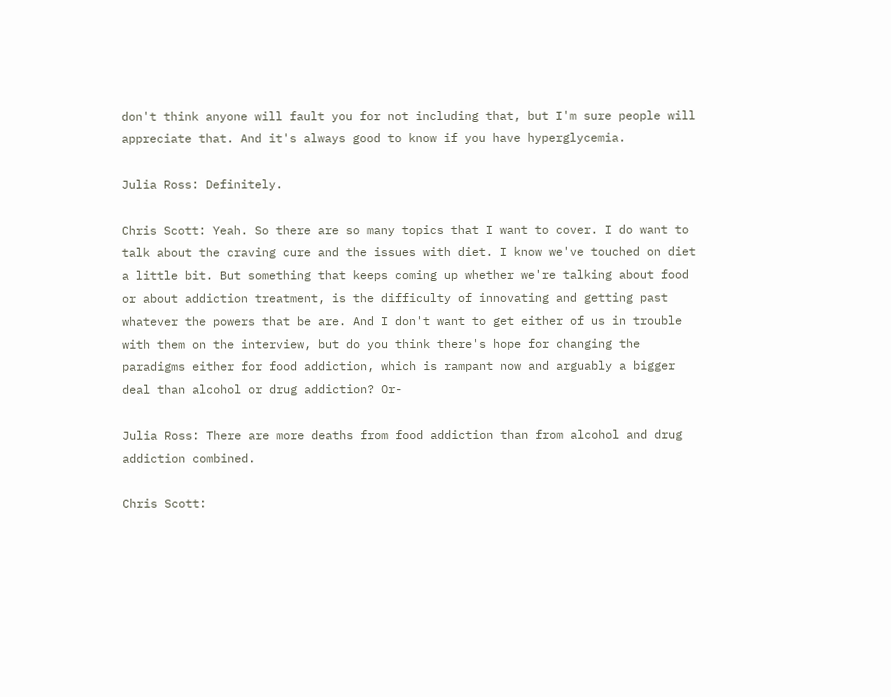don't think anyone will fault you for not including that, but I'm sure people will appreciate that. And it's always good to know if you have hyperglycemia.

Julia Ross: Definitely.

Chris Scott: Yeah. So there are so many topics that I want to cover. I do want to talk about the craving cure and the issues with diet. I know we've touched on diet a little bit. But something that keeps coming up whether we're talking about food or about addiction treatment, is the difficulty of innovating and getting past whatever the powers that be are. And I don't want to get either of us in trouble with them on the interview, but do you think there's hope for changing the paradigms either for food addiction, which is rampant now and arguably a bigger deal than alcohol or drug addiction? Or-

Julia Ross: There are more deaths from food addiction than from alcohol and drug addiction combined.

Chris Scott: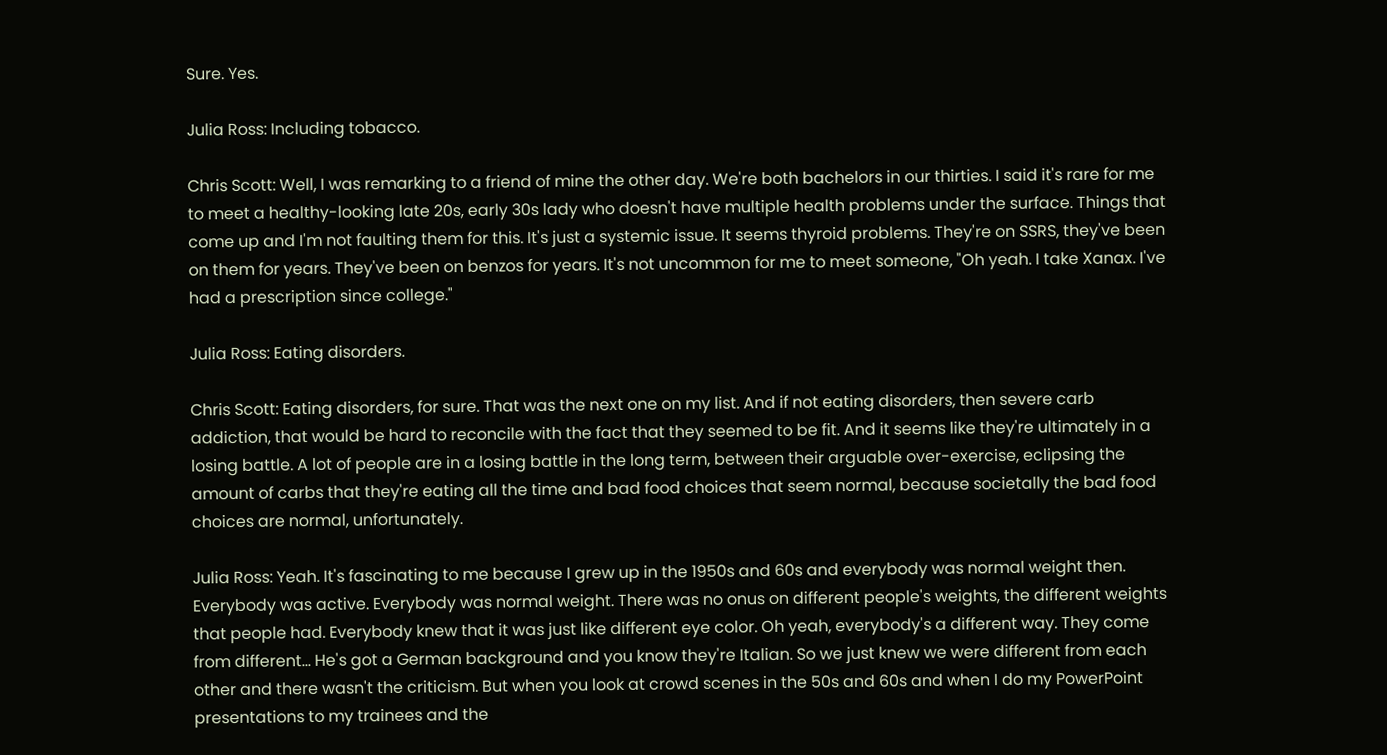Sure. Yes.

Julia Ross: Including tobacco.

Chris Scott: Well, I was remarking to a friend of mine the other day. We're both bachelors in our thirties. I said it's rare for me to meet a healthy-looking late 20s, early 30s lady who doesn't have multiple health problems under the surface. Things that come up and I'm not faulting them for this. It's just a systemic issue. It seems thyroid problems. They're on SSRS, they've been on them for years. They've been on benzos for years. It's not uncommon for me to meet someone, "Oh yeah. I take Xanax. I've had a prescription since college."

Julia Ross: Eating disorders.

Chris Scott: Eating disorders, for sure. That was the next one on my list. And if not eating disorders, then severe carb addiction, that would be hard to reconcile with the fact that they seemed to be fit. And it seems like they're ultimately in a losing battle. A lot of people are in a losing battle in the long term, between their arguable over-exercise, eclipsing the amount of carbs that they're eating all the time and bad food choices that seem normal, because societally the bad food choices are normal, unfortunately.

Julia Ross: Yeah. It's fascinating to me because I grew up in the 1950s and 60s and everybody was normal weight then. Everybody was active. Everybody was normal weight. There was no onus on different people's weights, the different weights that people had. Everybody knew that it was just like different eye color. Oh yeah, everybody's a different way. They come from different... He's got a German background and you know they're Italian. So we just knew we were different from each other and there wasn't the criticism. But when you look at crowd scenes in the 50s and 60s and when I do my PowerPoint presentations to my trainees and the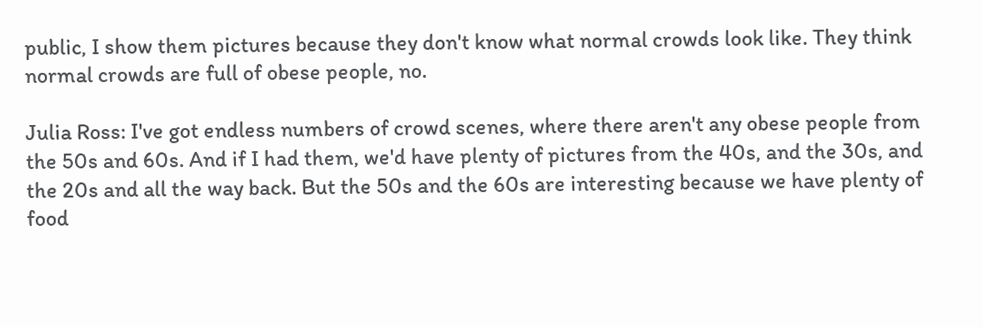public, I show them pictures because they don't know what normal crowds look like. They think normal crowds are full of obese people, no.

Julia Ross: I've got endless numbers of crowd scenes, where there aren't any obese people from the 50s and 60s. And if I had them, we'd have plenty of pictures from the 40s, and the 30s, and the 20s and all the way back. But the 50s and the 60s are interesting because we have plenty of food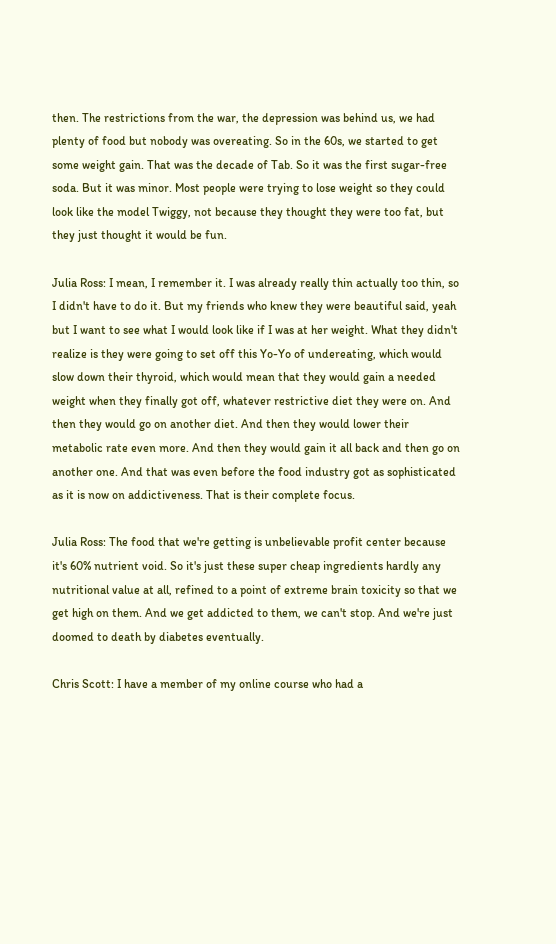then. The restrictions from the war, the depression was behind us, we had plenty of food but nobody was overeating. So in the 60s, we started to get some weight gain. That was the decade of Tab. So it was the first sugar-free soda. But it was minor. Most people were trying to lose weight so they could look like the model Twiggy, not because they thought they were too fat, but they just thought it would be fun.

Julia Ross: I mean, I remember it. I was already really thin actually too thin, so I didn't have to do it. But my friends who knew they were beautiful said, yeah but I want to see what I would look like if I was at her weight. What they didn't realize is they were going to set off this Yo-Yo of undereating, which would slow down their thyroid, which would mean that they would gain a needed weight when they finally got off, whatever restrictive diet they were on. And then they would go on another diet. And then they would lower their metabolic rate even more. And then they would gain it all back and then go on another one. And that was even before the food industry got as sophisticated as it is now on addictiveness. That is their complete focus.

Julia Ross: The food that we're getting is unbelievable profit center because it's 60% nutrient void. So it's just these super cheap ingredients hardly any nutritional value at all, refined to a point of extreme brain toxicity so that we get high on them. And we get addicted to them, we can't stop. And we're just doomed to death by diabetes eventually.

Chris Scott: I have a member of my online course who had a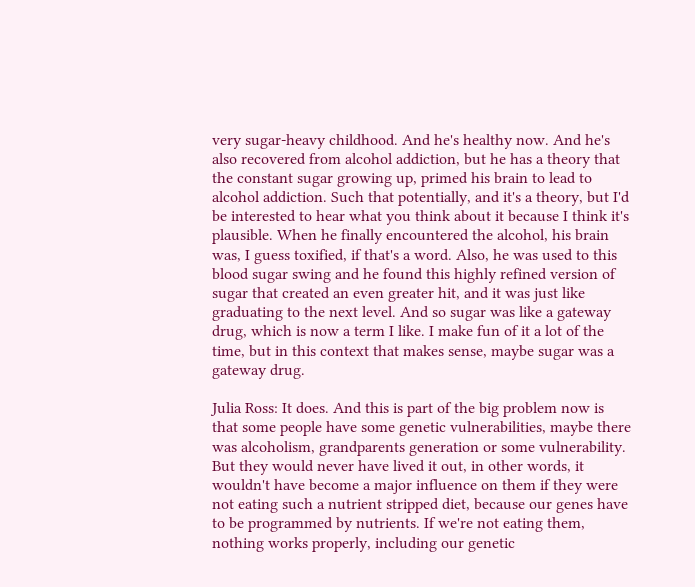very sugar-heavy childhood. And he's healthy now. And he's also recovered from alcohol addiction, but he has a theory that the constant sugar growing up, primed his brain to lead to alcohol addiction. Such that potentially, and it's a theory, but I'd be interested to hear what you think about it because I think it's plausible. When he finally encountered the alcohol, his brain was, I guess toxified, if that's a word. Also, he was used to this blood sugar swing and he found this highly refined version of sugar that created an even greater hit, and it was just like graduating to the next level. And so sugar was like a gateway drug, which is now a term I like. I make fun of it a lot of the time, but in this context that makes sense, maybe sugar was a gateway drug.

Julia Ross: It does. And this is part of the big problem now is that some people have some genetic vulnerabilities, maybe there was alcoholism, grandparents generation or some vulnerability. But they would never have lived it out, in other words, it wouldn't have become a major influence on them if they were not eating such a nutrient stripped diet, because our genes have to be programmed by nutrients. If we're not eating them, nothing works properly, including our genetic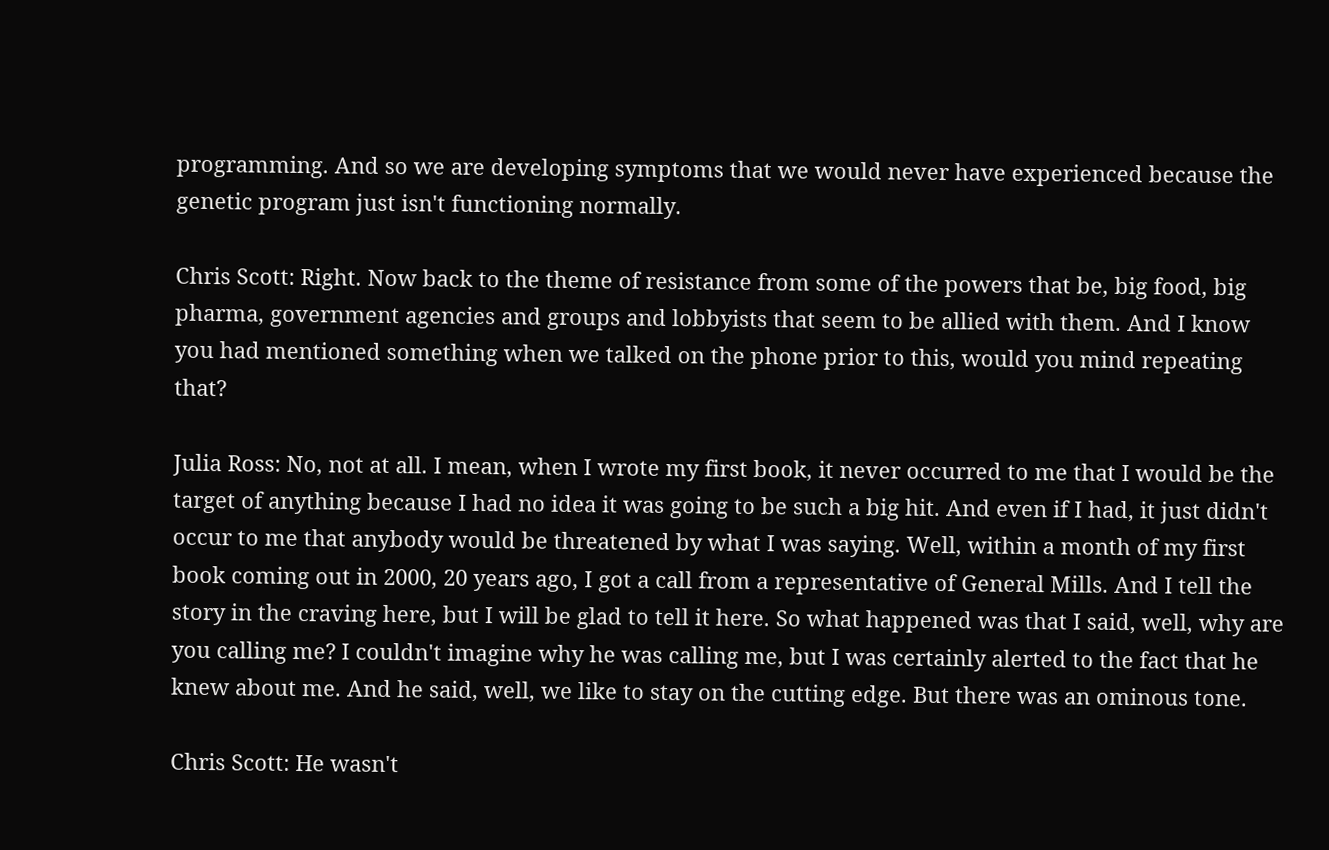programming. And so we are developing symptoms that we would never have experienced because the genetic program just isn't functioning normally.

Chris Scott: Right. Now back to the theme of resistance from some of the powers that be, big food, big pharma, government agencies and groups and lobbyists that seem to be allied with them. And I know you had mentioned something when we talked on the phone prior to this, would you mind repeating that?

Julia Ross: No, not at all. I mean, when I wrote my first book, it never occurred to me that I would be the target of anything because I had no idea it was going to be such a big hit. And even if I had, it just didn't occur to me that anybody would be threatened by what I was saying. Well, within a month of my first book coming out in 2000, 20 years ago, I got a call from a representative of General Mills. And I tell the story in the craving here, but I will be glad to tell it here. So what happened was that I said, well, why are you calling me? I couldn't imagine why he was calling me, but I was certainly alerted to the fact that he knew about me. And he said, well, we like to stay on the cutting edge. But there was an ominous tone.

Chris Scott: He wasn't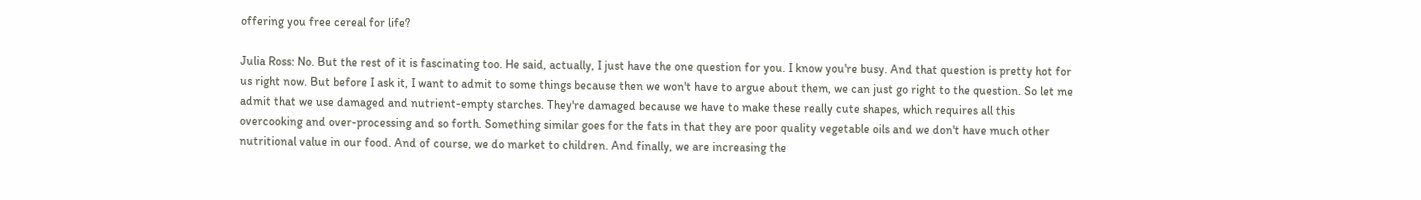offering you free cereal for life?

Julia Ross: No. But the rest of it is fascinating too. He said, actually, I just have the one question for you. I know you're busy. And that question is pretty hot for us right now. But before I ask it, I want to admit to some things because then we won't have to argue about them, we can just go right to the question. So let me admit that we use damaged and nutrient-empty starches. They're damaged because we have to make these really cute shapes, which requires all this overcooking and over-processing and so forth. Something similar goes for the fats in that they are poor quality vegetable oils and we don't have much other nutritional value in our food. And of course, we do market to children. And finally, we are increasing the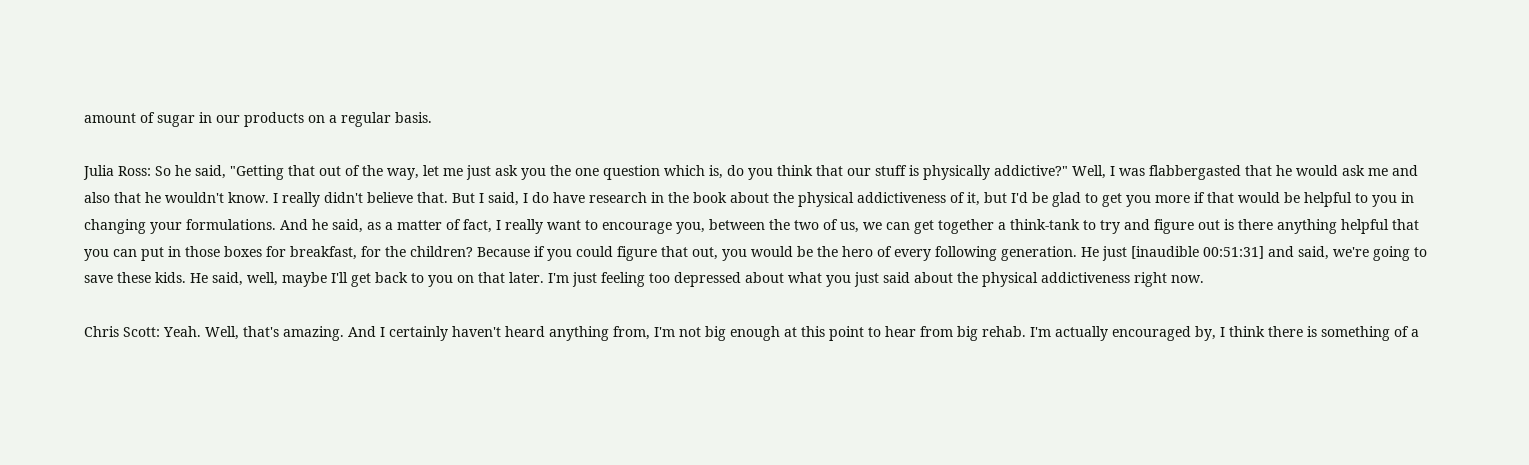amount of sugar in our products on a regular basis.

Julia Ross: So he said, "Getting that out of the way, let me just ask you the one question which is, do you think that our stuff is physically addictive?" Well, I was flabbergasted that he would ask me and also that he wouldn't know. I really didn't believe that. But I said, I do have research in the book about the physical addictiveness of it, but I'd be glad to get you more if that would be helpful to you in changing your formulations. And he said, as a matter of fact, I really want to encourage you, between the two of us, we can get together a think-tank to try and figure out is there anything helpful that you can put in those boxes for breakfast, for the children? Because if you could figure that out, you would be the hero of every following generation. He just [inaudible 00:51:31] and said, we're going to save these kids. He said, well, maybe I'll get back to you on that later. I'm just feeling too depressed about what you just said about the physical addictiveness right now.

Chris Scott: Yeah. Well, that's amazing. And I certainly haven't heard anything from, I'm not big enough at this point to hear from big rehab. I'm actually encouraged by, I think there is something of a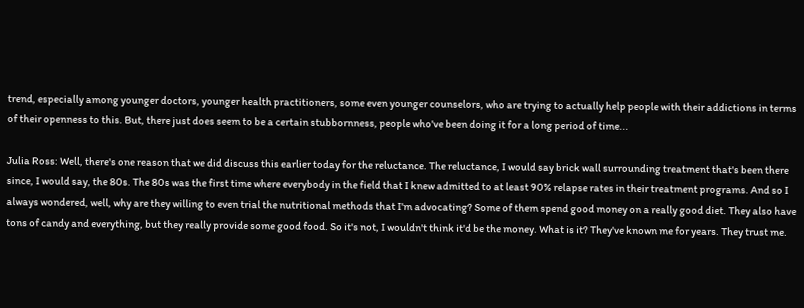trend, especially among younger doctors, younger health practitioners, some even younger counselors, who are trying to actually help people with their addictions in terms of their openness to this. But, there just does seem to be a certain stubbornness, people who've been doing it for a long period of time...

Julia Ross: Well, there's one reason that we did discuss this earlier today for the reluctance. The reluctance, I would say brick wall surrounding treatment that's been there since, I would say, the 80s. The 80s was the first time where everybody in the field that I knew admitted to at least 90% relapse rates in their treatment programs. And so I always wondered, well, why are they willing to even trial the nutritional methods that I'm advocating? Some of them spend good money on a really good diet. They also have tons of candy and everything, but they really provide some good food. So it's not, I wouldn't think it'd be the money. What is it? They've known me for years. They trust me.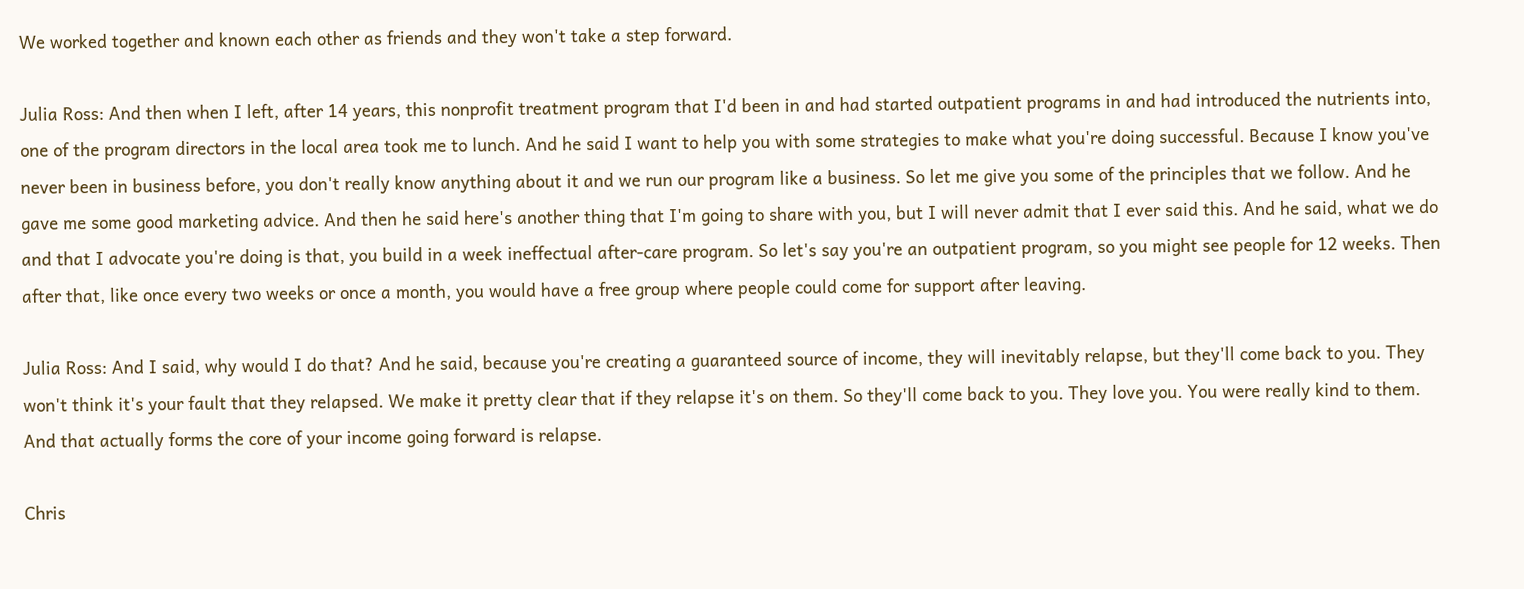We worked together and known each other as friends and they won't take a step forward.

Julia Ross: And then when I left, after 14 years, this nonprofit treatment program that I'd been in and had started outpatient programs in and had introduced the nutrients into, one of the program directors in the local area took me to lunch. And he said I want to help you with some strategies to make what you're doing successful. Because I know you've never been in business before, you don't really know anything about it and we run our program like a business. So let me give you some of the principles that we follow. And he gave me some good marketing advice. And then he said here's another thing that I'm going to share with you, but I will never admit that I ever said this. And he said, what we do and that I advocate you're doing is that, you build in a week ineffectual after-care program. So let's say you're an outpatient program, so you might see people for 12 weeks. Then after that, like once every two weeks or once a month, you would have a free group where people could come for support after leaving.

Julia Ross: And I said, why would I do that? And he said, because you're creating a guaranteed source of income, they will inevitably relapse, but they'll come back to you. They won't think it's your fault that they relapsed. We make it pretty clear that if they relapse it's on them. So they'll come back to you. They love you. You were really kind to them. And that actually forms the core of your income going forward is relapse.

Chris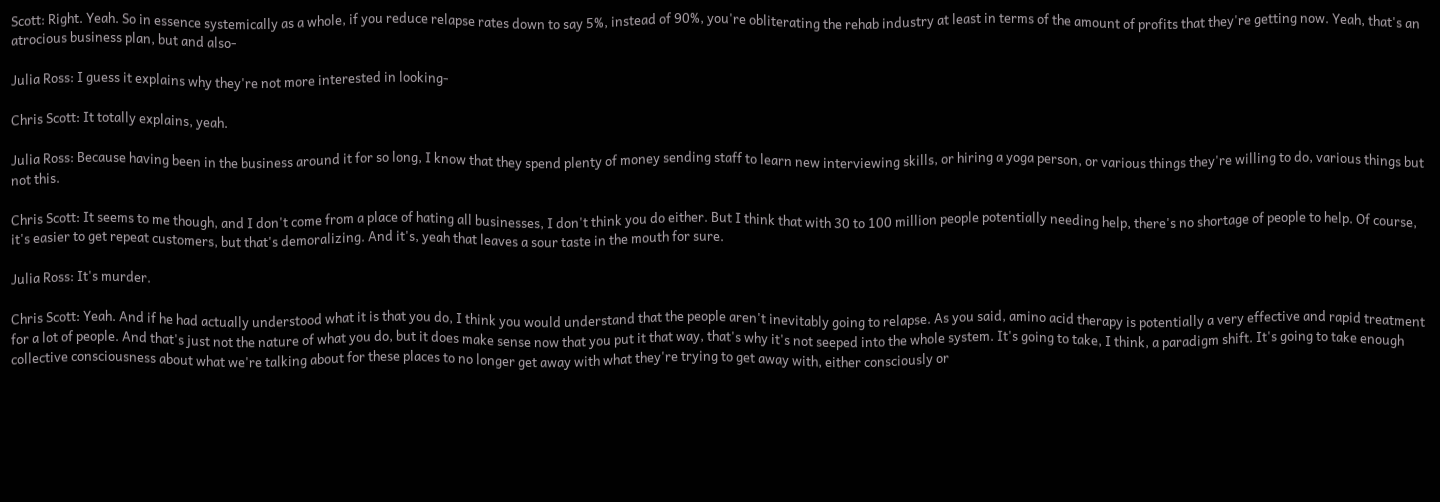Scott: Right. Yeah. So in essence systemically as a whole, if you reduce relapse rates down to say 5%, instead of 90%, you're obliterating the rehab industry at least in terms of the amount of profits that they're getting now. Yeah, that's an atrocious business plan, but and also-

Julia Ross: I guess it explains why they're not more interested in looking-

Chris Scott: It totally explains, yeah.

Julia Ross: Because having been in the business around it for so long, I know that they spend plenty of money sending staff to learn new interviewing skills, or hiring a yoga person, or various things they're willing to do, various things but not this.

Chris Scott: It seems to me though, and I don't come from a place of hating all businesses, I don't think you do either. But I think that with 30 to 100 million people potentially needing help, there's no shortage of people to help. Of course, it's easier to get repeat customers, but that's demoralizing. And it's, yeah that leaves a sour taste in the mouth for sure.

Julia Ross: It's murder.

Chris Scott: Yeah. And if he had actually understood what it is that you do, I think you would understand that the people aren't inevitably going to relapse. As you said, amino acid therapy is potentially a very effective and rapid treatment for a lot of people. And that's just not the nature of what you do, but it does make sense now that you put it that way, that's why it's not seeped into the whole system. It's going to take, I think, a paradigm shift. It's going to take enough collective consciousness about what we're talking about for these places to no longer get away with what they're trying to get away with, either consciously or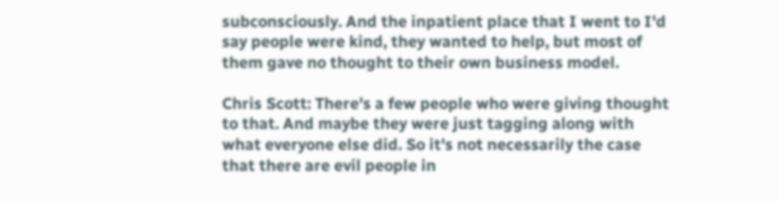subconsciously. And the inpatient place that I went to I'd say people were kind, they wanted to help, but most of them gave no thought to their own business model.

Chris Scott: There's a few people who were giving thought to that. And maybe they were just tagging along with what everyone else did. So it's not necessarily the case that there are evil people in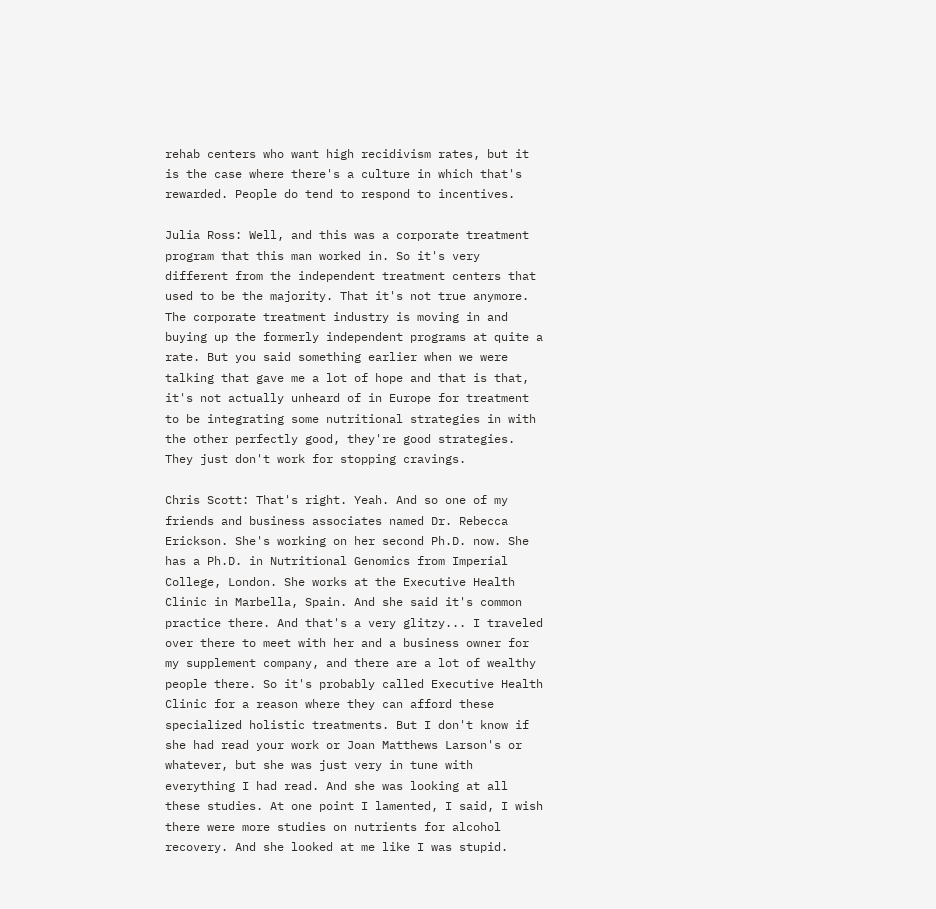rehab centers who want high recidivism rates, but it is the case where there's a culture in which that's rewarded. People do tend to respond to incentives.

Julia Ross: Well, and this was a corporate treatment program that this man worked in. So it's very different from the independent treatment centers that used to be the majority. That it's not true anymore. The corporate treatment industry is moving in and buying up the formerly independent programs at quite a rate. But you said something earlier when we were talking that gave me a lot of hope and that is that, it's not actually unheard of in Europe for treatment to be integrating some nutritional strategies in with the other perfectly good, they're good strategies. They just don't work for stopping cravings.

Chris Scott: That's right. Yeah. And so one of my friends and business associates named Dr. Rebecca Erickson. She's working on her second Ph.D. now. She has a Ph.D. in Nutritional Genomics from Imperial College, London. She works at the Executive Health Clinic in Marbella, Spain. And she said it's common practice there. And that's a very glitzy... I traveled over there to meet with her and a business owner for my supplement company, and there are a lot of wealthy people there. So it's probably called Executive Health Clinic for a reason where they can afford these specialized holistic treatments. But I don't know if she had read your work or Joan Matthews Larson's or whatever, but she was just very in tune with everything I had read. And she was looking at all these studies. At one point I lamented, I said, I wish there were more studies on nutrients for alcohol recovery. And she looked at me like I was stupid.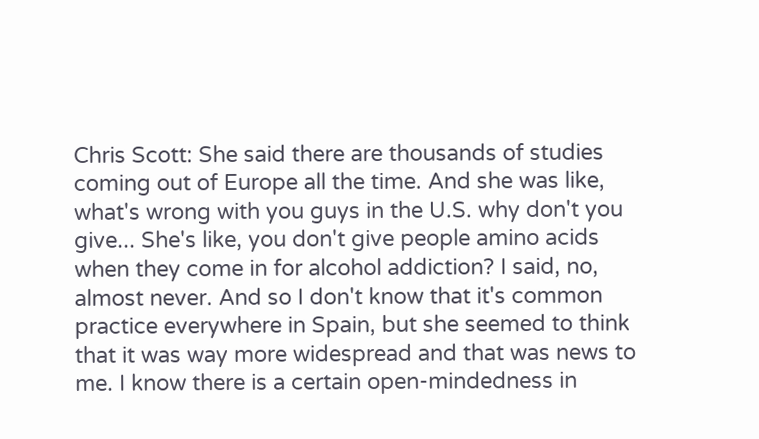Chris Scott: She said there are thousands of studies coming out of Europe all the time. And she was like, what's wrong with you guys in the U.S. why don't you give... She's like, you don't give people amino acids when they come in for alcohol addiction? I said, no, almost never. And so I don't know that it's common practice everywhere in Spain, but she seemed to think that it was way more widespread and that was news to me. I know there is a certain open-mindedness in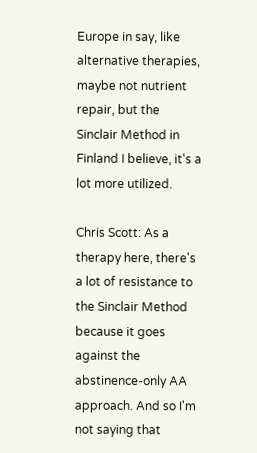Europe in say, like alternative therapies, maybe not nutrient repair, but the Sinclair Method in Finland I believe, it's a lot more utilized.

Chris Scott: As a therapy here, there's a lot of resistance to the Sinclair Method because it goes against the abstinence-only AA approach. And so I'm not saying that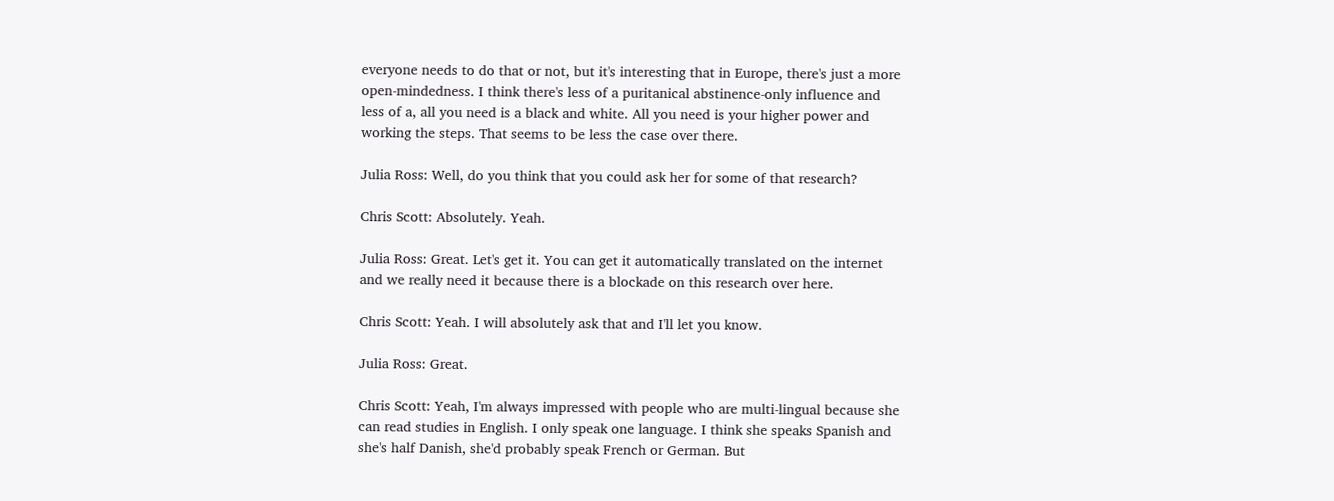everyone needs to do that or not, but it's interesting that in Europe, there's just a more open-mindedness. I think there's less of a puritanical abstinence-only influence and less of a, all you need is a black and white. All you need is your higher power and working the steps. That seems to be less the case over there.

Julia Ross: Well, do you think that you could ask her for some of that research?

Chris Scott: Absolutely. Yeah.

Julia Ross: Great. Let's get it. You can get it automatically translated on the internet and we really need it because there is a blockade on this research over here.

Chris Scott: Yeah. I will absolutely ask that and I'll let you know.

Julia Ross: Great.

Chris Scott: Yeah, I'm always impressed with people who are multi-lingual because she can read studies in English. I only speak one language. I think she speaks Spanish and she's half Danish, she'd probably speak French or German. But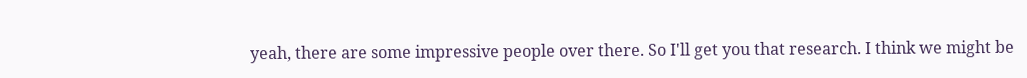yeah, there are some impressive people over there. So I'll get you that research. I think we might be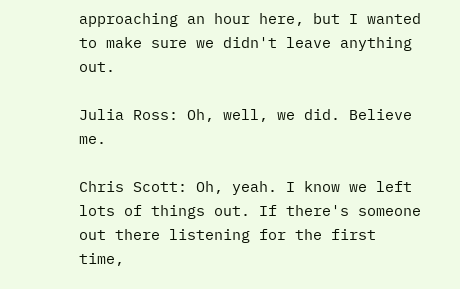approaching an hour here, but I wanted to make sure we didn't leave anything out.

Julia Ross: Oh, well, we did. Believe me.

Chris Scott: Oh, yeah. I know we left lots of things out. If there's someone out there listening for the first time,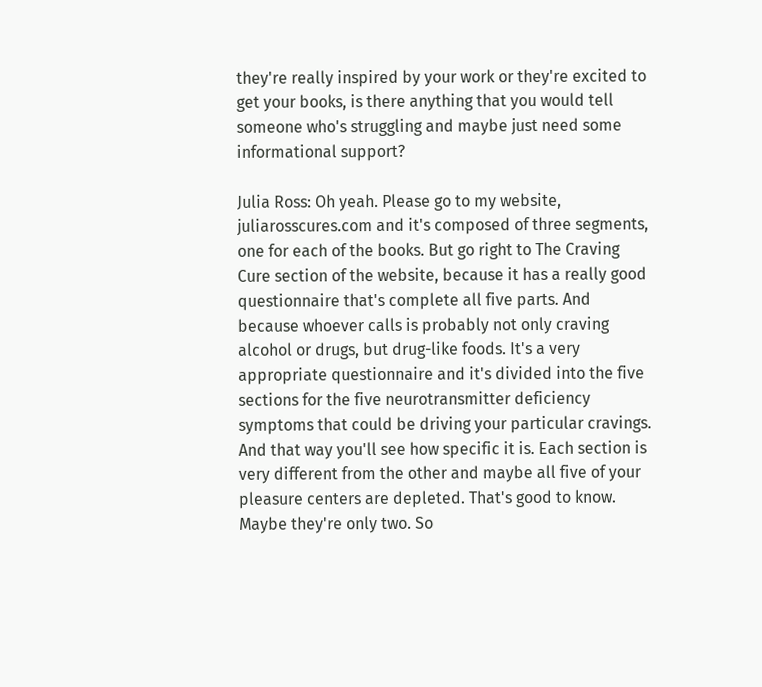they're really inspired by your work or they're excited to get your books, is there anything that you would tell someone who's struggling and maybe just need some informational support?

Julia Ross: Oh yeah. Please go to my website, juliarosscures.com and it's composed of three segments, one for each of the books. But go right to The Craving Cure section of the website, because it has a really good questionnaire that's complete all five parts. And because whoever calls is probably not only craving alcohol or drugs, but drug-like foods. It's a very appropriate questionnaire and it's divided into the five sections for the five neurotransmitter deficiency symptoms that could be driving your particular cravings. And that way you'll see how specific it is. Each section is very different from the other and maybe all five of your pleasure centers are depleted. That's good to know. Maybe they're only two. So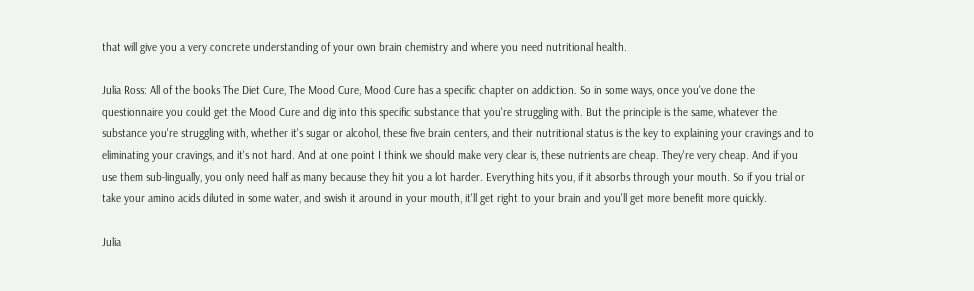that will give you a very concrete understanding of your own brain chemistry and where you need nutritional health.

Julia Ross: All of the books The Diet Cure, The Mood Cure, Mood Cure has a specific chapter on addiction. So in some ways, once you've done the questionnaire you could get the Mood Cure and dig into this specific substance that you're struggling with. But the principle is the same, whatever the substance you're struggling with, whether it's sugar or alcohol, these five brain centers, and their nutritional status is the key to explaining your cravings and to eliminating your cravings, and it's not hard. And at one point I think we should make very clear is, these nutrients are cheap. They're very cheap. And if you use them sub-lingually, you only need half as many because they hit you a lot harder. Everything hits you, if it absorbs through your mouth. So if you trial or take your amino acids diluted in some water, and swish it around in your mouth, it'll get right to your brain and you'll get more benefit more quickly.

Julia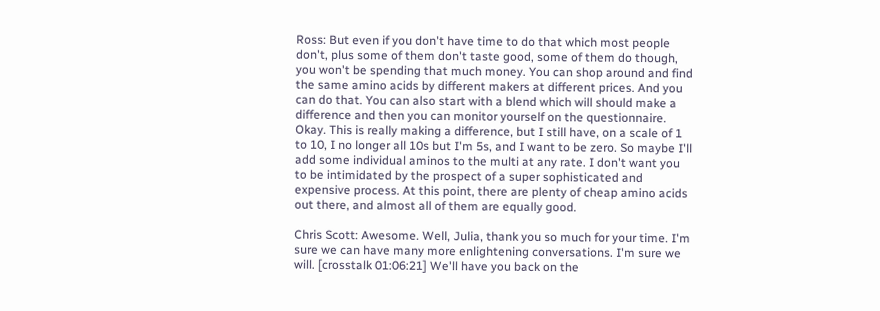Ross: But even if you don't have time to do that which most people don't, plus some of them don't taste good, some of them do though, you won't be spending that much money. You can shop around and find the same amino acids by different makers at different prices. And you can do that. You can also start with a blend which will should make a difference and then you can monitor yourself on the questionnaire. Okay. This is really making a difference, but I still have, on a scale of 1 to 10, I no longer all 10s but I'm 5s, and I want to be zero. So maybe I'll add some individual aminos to the multi at any rate. I don't want you to be intimidated by the prospect of a super sophisticated and expensive process. At this point, there are plenty of cheap amino acids out there, and almost all of them are equally good.

Chris Scott: Awesome. Well, Julia, thank you so much for your time. I'm sure we can have many more enlightening conversations. I'm sure we will. [crosstalk 01:06:21] We'll have you back on the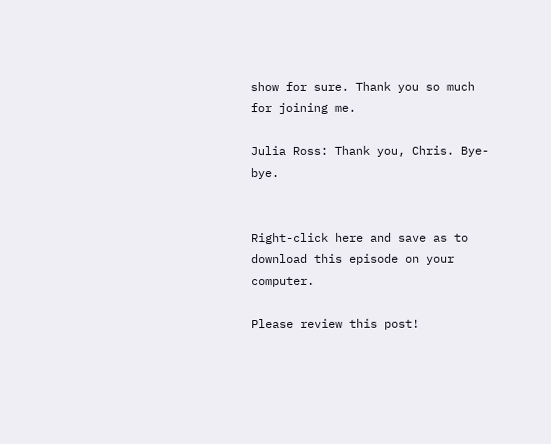show for sure. Thank you so much for joining me.

Julia Ross: Thank you, Chris. Bye-bye.


Right-click here and save as to download this episode on your computer.

Please review this post!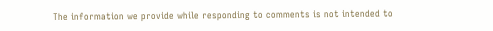The information we provide while responding to comments is not intended to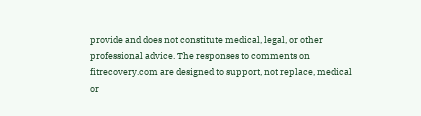provide and does not constitute medical, legal, or other professional advice. The responses to comments on fitrecovery.com are designed to support, not replace, medical or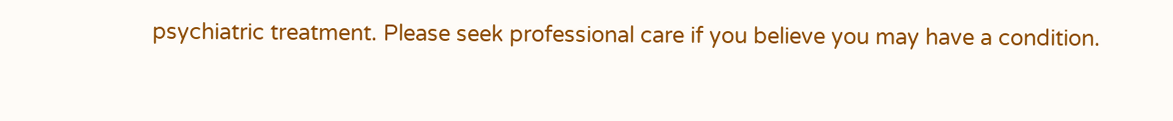psychiatric treatment. Please seek professional care if you believe you may have a condition.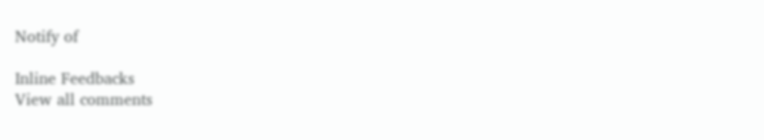Notify of

Inline Feedbacks
View all comments